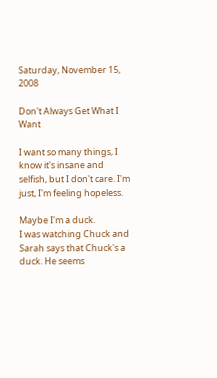Saturday, November 15, 2008

Don't Always Get What I Want

I want so many things, I know it's insane and selfish, but I don't care. I'm just, I'm feeling hopeless.

Maybe I'm a duck.
I was watching Chuck and Sarah says that Chuck's a duck. He seems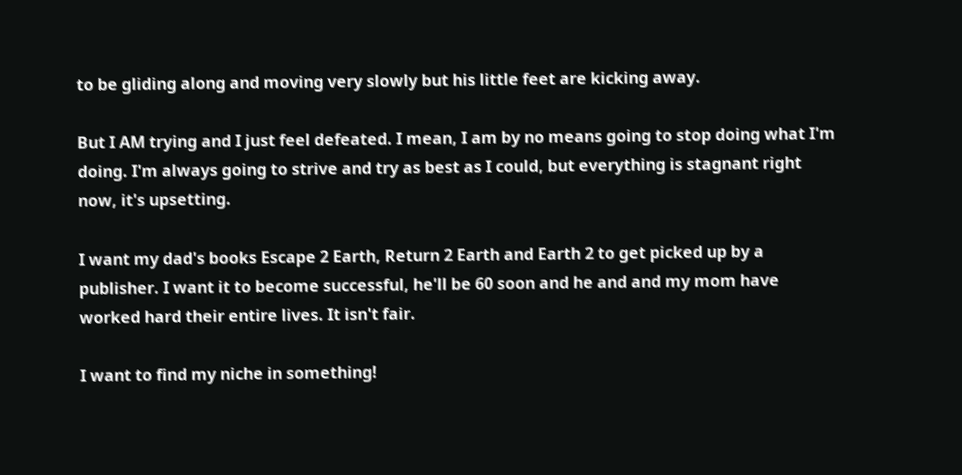to be gliding along and moving very slowly but his little feet are kicking away.

But I AM trying and I just feel defeated. I mean, I am by no means going to stop doing what I'm doing. I'm always going to strive and try as best as I could, but everything is stagnant right now, it's upsetting.

I want my dad's books Escape 2 Earth, Return 2 Earth and Earth 2 to get picked up by a publisher. I want it to become successful, he'll be 60 soon and he and and my mom have worked hard their entire lives. It isn't fair.

I want to find my niche in something!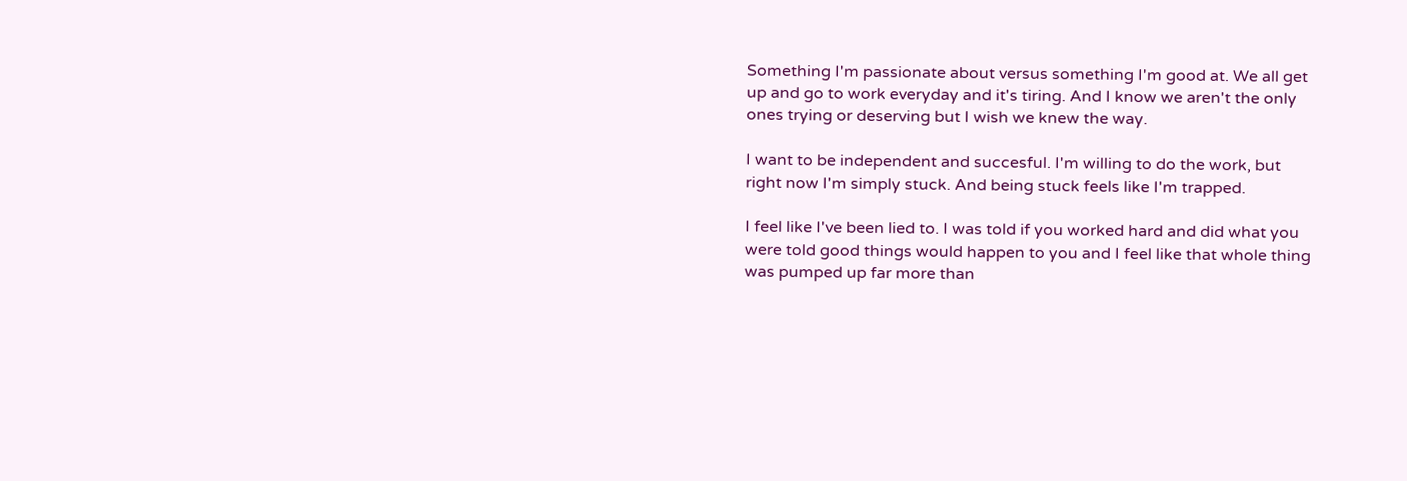Something I'm passionate about versus something I'm good at. We all get up and go to work everyday and it's tiring. And I know we aren't the only ones trying or deserving but I wish we knew the way.

I want to be independent and succesful. I'm willing to do the work, but right now I'm simply stuck. And being stuck feels like I'm trapped.

I feel like I've been lied to. I was told if you worked hard and did what you were told good things would happen to you and I feel like that whole thing was pumped up far more than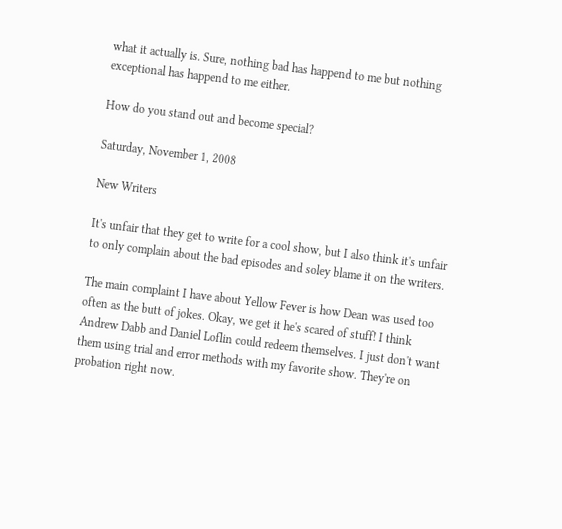what it actually is. Sure, nothing bad has happend to me but nothing exceptional has happend to me either.

How do you stand out and become special?

Saturday, November 1, 2008

New Writers

It's unfair that they get to write for a cool show, but I also think it's unfair to only complain about the bad episodes and soley blame it on the writers.

The main complaint I have about Yellow Fever is how Dean was used too often as the butt of jokes. Okay, we get it he's scared of stuff! I think Andrew Dabb and Daniel Loflin could redeem themselves. I just don't want them using trial and error methods with my favorite show. They're on probation right now.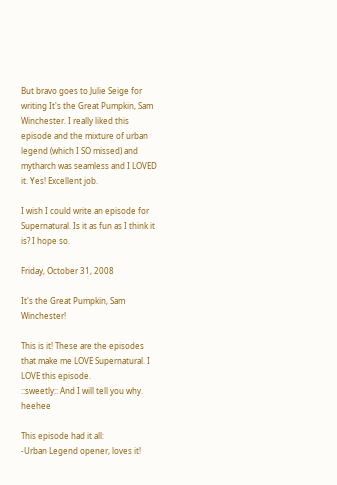But bravo goes to Julie Seige for writing It's the Great Pumpkin, Sam Winchester. I really liked this episode and the mixture of urban legend (which I SO missed) and mytharch was seamless and I LOVED it. Yes! Excellent job.

I wish I could write an episode for Supernatural. Is it as fun as I think it is? I hope so.

Friday, October 31, 2008

It's the Great Pumpkin, Sam Winchester!

This is it! These are the episodes that make me LOVE Supernatural. I LOVE this episode.
::sweetly:: And I will tell you why. heehee

This episode had it all:
-Urban Legend opener, loves it!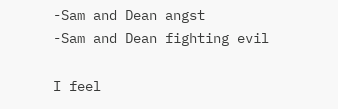-Sam and Dean angst
-Sam and Dean fighting evil

I feel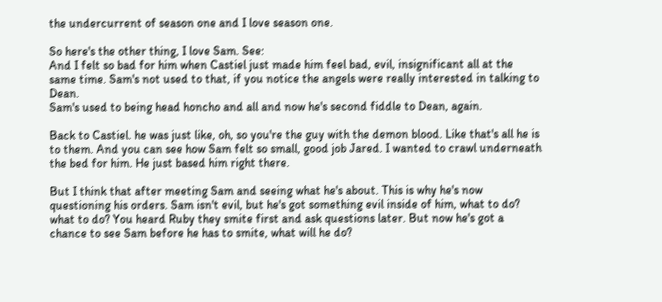the undercurrent of season one and I love season one.

So here's the other thing, I love Sam. See:
And I felt so bad for him when Castiel just made him feel bad, evil, insignificant all at the same time. Sam's not used to that, if you notice the angels were really interested in talking to Dean.
Sam's used to being head honcho and all and now he's second fiddle to Dean, again.

Back to Castiel. he was just like, oh, so you're the guy with the demon blood. Like that's all he is to them. And you can see how Sam felt so small, good job Jared. I wanted to crawl underneath the bed for him. He just based him right there.

But I think that after meeting Sam and seeing what he's about. This is why he's now questioning his orders. Sam isn't evil, but he's got something evil inside of him, what to do? what to do? You heard Ruby they smite first and ask questions later. But now he's got a chance to see Sam before he has to smite, what will he do?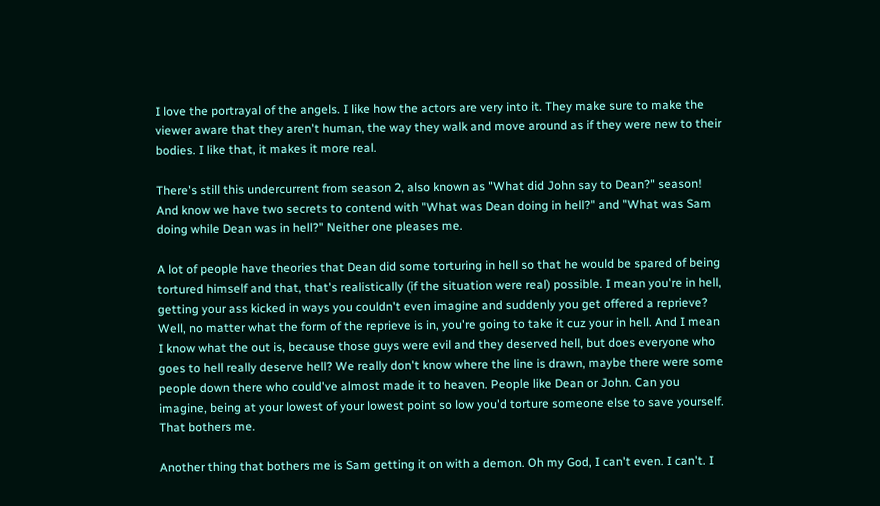I love the portrayal of the angels. I like how the actors are very into it. They make sure to make the viewer aware that they aren't human, the way they walk and move around as if they were new to their bodies. I like that, it makes it more real.

There's still this undercurrent from season 2, also known as "What did John say to Dean?" season! And know we have two secrets to contend with "What was Dean doing in hell?" and "What was Sam doing while Dean was in hell?" Neither one pleases me.

A lot of people have theories that Dean did some torturing in hell so that he would be spared of being tortured himself and that, that's realistically (if the situation were real) possible. I mean you're in hell, getting your ass kicked in ways you couldn't even imagine and suddenly you get offered a reprieve? Well, no matter what the form of the reprieve is in, you're going to take it cuz your in hell. And I mean I know what the out is, because those guys were evil and they deserved hell, but does everyone who goes to hell really deserve hell? We really don't know where the line is drawn, maybe there were some people down there who could've almost made it to heaven. People like Dean or John. Can you imagine, being at your lowest of your lowest point so low you'd torture someone else to save yourself. That bothers me.

Another thing that bothers me is Sam getting it on with a demon. Oh my God, I can't even. I can't. I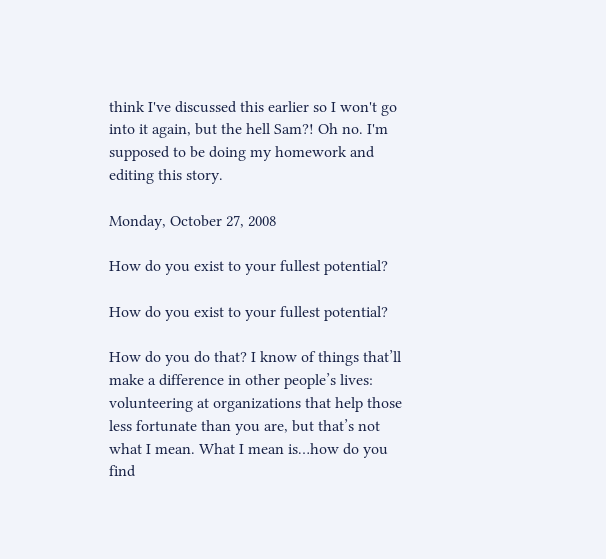think I've discussed this earlier so I won't go into it again, but the hell Sam?! Oh no. I'm supposed to be doing my homework and editing this story.

Monday, October 27, 2008

How do you exist to your fullest potential?

How do you exist to your fullest potential?

How do you do that? I know of things that’ll make a difference in other people’s lives: volunteering at organizations that help those less fortunate than you are, but that’s not what I mean. What I mean is…how do you find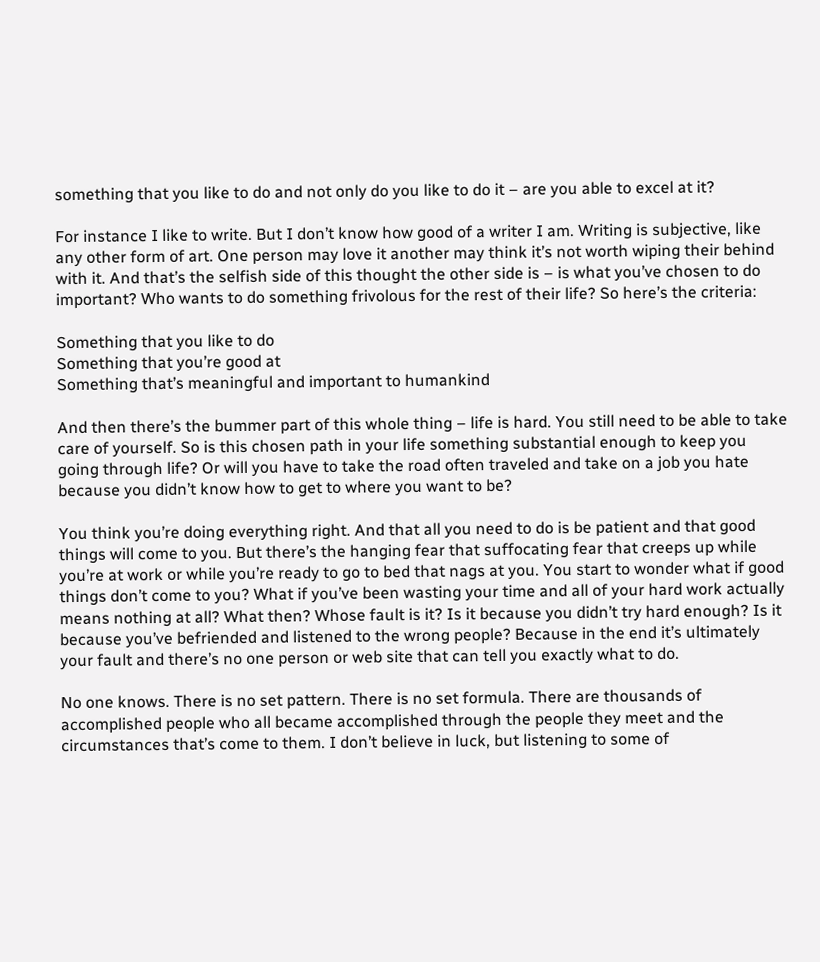something that you like to do and not only do you like to do it – are you able to excel at it?

For instance I like to write. But I don’t know how good of a writer I am. Writing is subjective, like any other form of art. One person may love it another may think it’s not worth wiping their behind with it. And that’s the selfish side of this thought the other side is – is what you’ve chosen to do important? Who wants to do something frivolous for the rest of their life? So here’s the criteria:

Something that you like to do
Something that you’re good at
Something that’s meaningful and important to humankind

And then there’s the bummer part of this whole thing – life is hard. You still need to be able to take care of yourself. So is this chosen path in your life something substantial enough to keep you going through life? Or will you have to take the road often traveled and take on a job you hate because you didn’t know how to get to where you want to be?

You think you’re doing everything right. And that all you need to do is be patient and that good things will come to you. But there’s the hanging fear that suffocating fear that creeps up while you’re at work or while you’re ready to go to bed that nags at you. You start to wonder what if good things don’t come to you? What if you’ve been wasting your time and all of your hard work actually means nothing at all? What then? Whose fault is it? Is it because you didn’t try hard enough? Is it because you’ve befriended and listened to the wrong people? Because in the end it’s ultimately your fault and there’s no one person or web site that can tell you exactly what to do.

No one knows. There is no set pattern. There is no set formula. There are thousands of accomplished people who all became accomplished through the people they meet and the circumstances that’s come to them. I don’t believe in luck, but listening to some of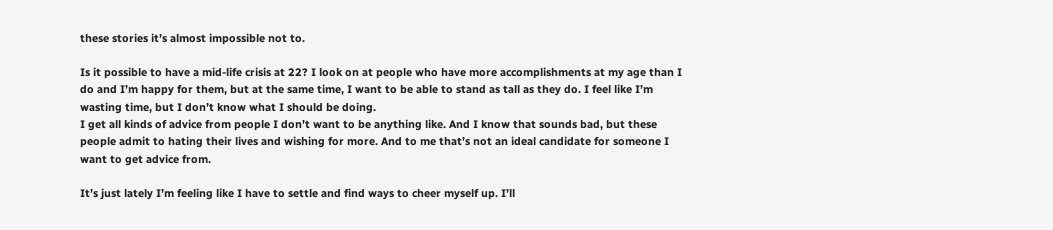these stories it’s almost impossible not to.

Is it possible to have a mid-life crisis at 22? I look on at people who have more accomplishments at my age than I do and I’m happy for them, but at the same time, I want to be able to stand as tall as they do. I feel like I’m wasting time, but I don’t know what I should be doing.
I get all kinds of advice from people I don’t want to be anything like. And I know that sounds bad, but these people admit to hating their lives and wishing for more. And to me that’s not an ideal candidate for someone I want to get advice from.

It’s just lately I’m feeling like I have to settle and find ways to cheer myself up. I’ll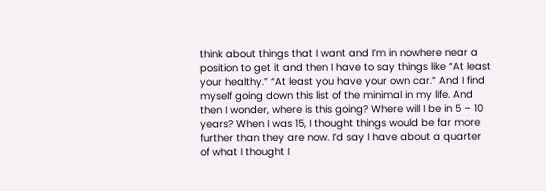think about things that I want and I’m in nowhere near a position to get it and then I have to say things like “At least your healthy.” “At least you have your own car.” And I find myself going down this list of the minimal in my life. And then I wonder, where is this going? Where will I be in 5 – 10 years? When I was 15, I thought things would be far more further than they are now. I’d say I have about a quarter of what I thought I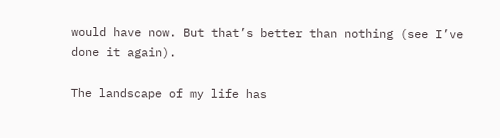would have now. But that’s better than nothing (see I’ve done it again).

The landscape of my life has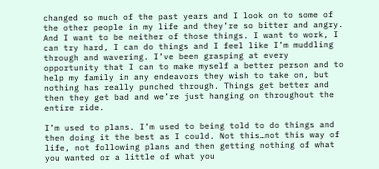changed so much of the past years and I look on to some of the other people in my life and they’re so bitter and angry. And I want to be neither of those things. I want to work, I can try hard, I can do things and I feel like I’m muddling through and wavering. I’ve been grasping at every opportunity that I can to make myself a better person and to help my family in any endeavors they wish to take on, but nothing has really punched through. Things get better and then they get bad and we’re just hanging on throughout the entire ride.

I’m used to plans. I’m used to being told to do things and then doing it the best as I could. Not this…not this way of life, not following plans and then getting nothing of what you wanted or a little of what you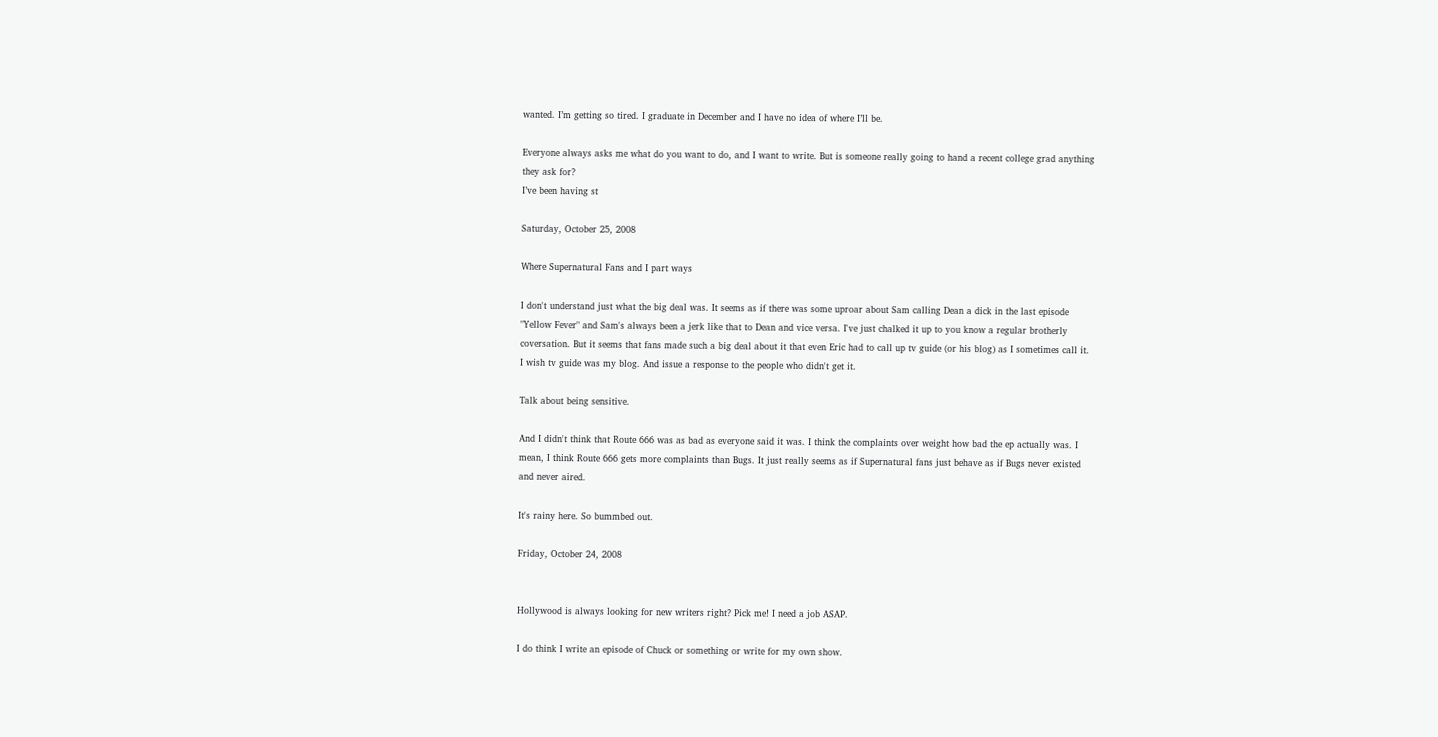wanted. I’m getting so tired. I graduate in December and I have no idea of where I’ll be.

Everyone always asks me what do you want to do, and I want to write. But is someone really going to hand a recent college grad anything they ask for?
I’ve been having st

Saturday, October 25, 2008

Where Supernatural Fans and I part ways

I don't understand just what the big deal was. It seems as if there was some uproar about Sam calling Dean a dick in the last episode "Yellow Fever" and Sam's always been a jerk like that to Dean and vice versa. I've just chalked it up to you know a regular brotherly coversation. But it seems that fans made such a big deal about it that even Eric had to call up tv guide (or his blog) as I sometimes call it. I wish tv guide was my blog. And issue a response to the people who didn't get it.

Talk about being sensitive.

And I didn't think that Route 666 was as bad as everyone said it was. I think the complaints over weight how bad the ep actually was. I mean, I think Route 666 gets more complaints than Bugs. It just really seems as if Supernatural fans just behave as if Bugs never existed and never aired.

It's rainy here. So bummbed out.

Friday, October 24, 2008


Hollywood is always looking for new writers right? Pick me! I need a job ASAP.

I do think I write an episode of Chuck or something or write for my own show.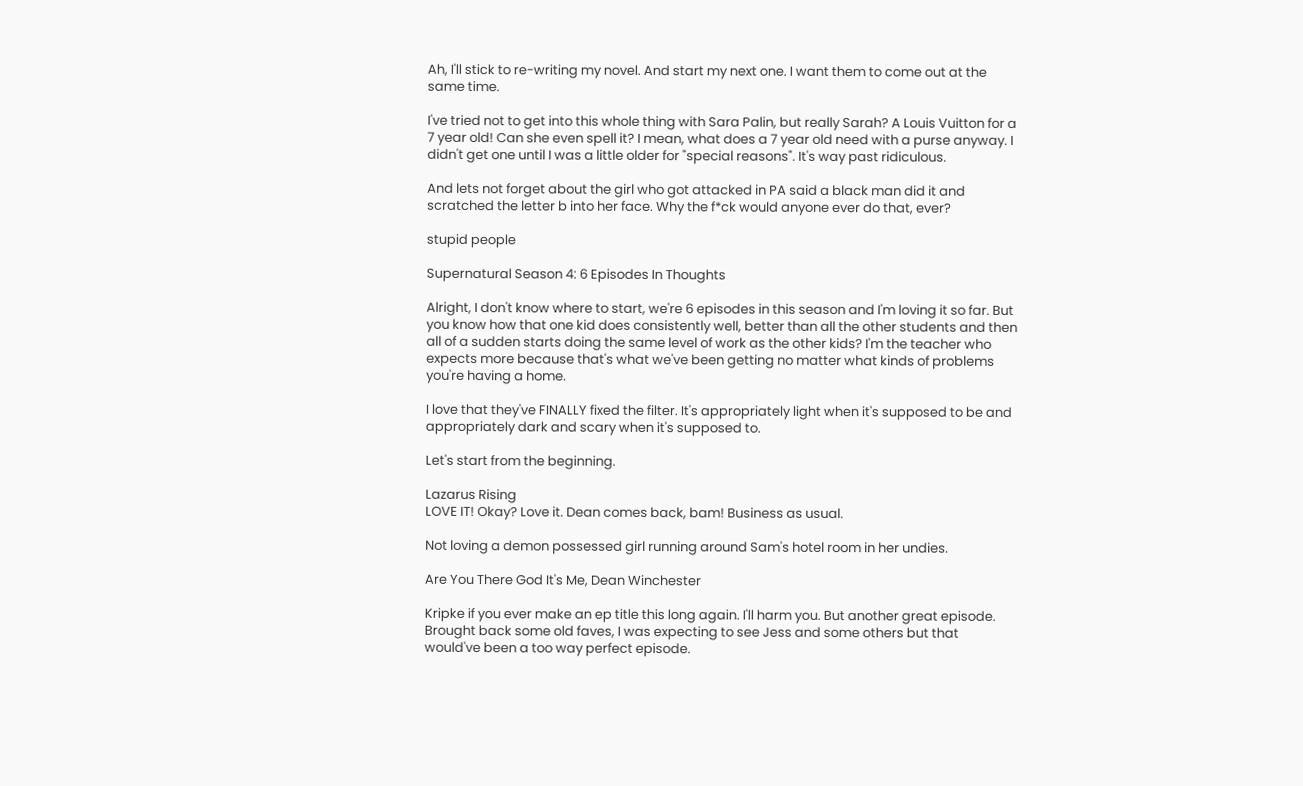Ah, I'll stick to re-writing my novel. And start my next one. I want them to come out at the same time.

I've tried not to get into this whole thing with Sara Palin, but really Sarah? A Louis Vuitton for a 7 year old! Can she even spell it? I mean, what does a 7 year old need with a purse anyway. I didn't get one until I was a little older for "special reasons". It's way past ridiculous.

And lets not forget about the girl who got attacked in PA said a black man did it and scratched the letter b into her face. Why the f*ck would anyone ever do that, ever?

stupid people

Supernatural Season 4: 6 Episodes In Thoughts

Alright, I don't know where to start, we're 6 episodes in this season and I'm loving it so far. But you know how that one kid does consistently well, better than all the other students and then all of a sudden starts doing the same level of work as the other kids? I'm the teacher who expects more because that's what we've been getting no matter what kinds of problems you're having a home.

I love that they've FINALLY fixed the filter. It's appropriately light when it's supposed to be and appropriately dark and scary when it's supposed to.

Let's start from the beginning.

Lazarus Rising
LOVE IT! Okay? Love it. Dean comes back, bam! Business as usual.

Not loving a demon possessed girl running around Sam's hotel room in her undies.

Are You There God It's Me, Dean Winchester

Kripke if you ever make an ep title this long again. I'll harm you. But another great episode. Brought back some old faves, I was expecting to see Jess and some others but that would've been a too way perfect episode.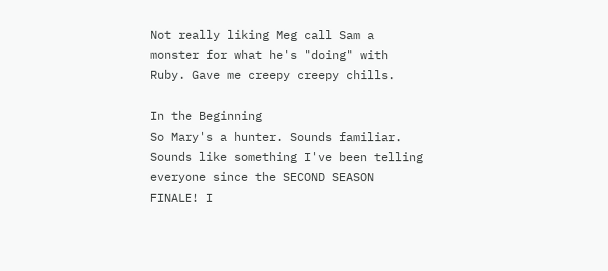Not really liking Meg call Sam a monster for what he's "doing" with Ruby. Gave me creepy creepy chills.

In the Beginning
So Mary's a hunter. Sounds familiar. Sounds like something I've been telling everyone since the SECOND SEASON FINALE! I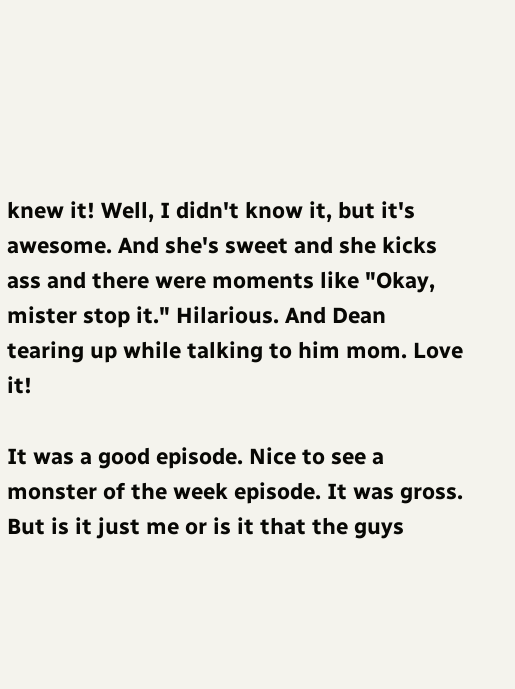knew it! Well, I didn't know it, but it's awesome. And she's sweet and she kicks ass and there were moments like "Okay, mister stop it." Hilarious. And Dean tearing up while talking to him mom. Love it!

It was a good episode. Nice to see a monster of the week episode. It was gross. But is it just me or is it that the guys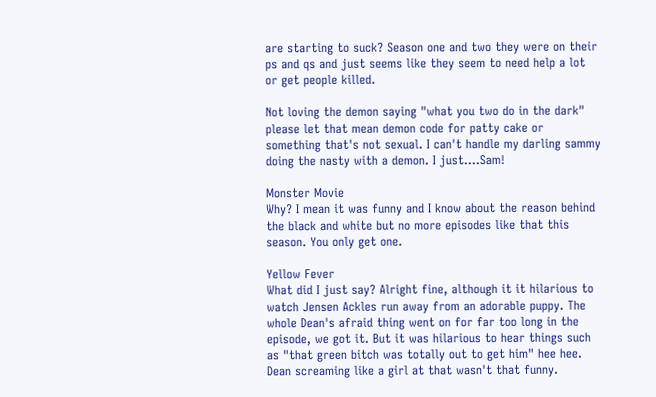are starting to suck? Season one and two they were on their ps and qs and just seems like they seem to need help a lot or get people killed.

Not loving the demon saying "what you two do in the dark" please let that mean demon code for patty cake or something that's not sexual. I can't handle my darling sammy doing the nasty with a demon. I just....Sam!

Monster Movie
Why? I mean it was funny and I know about the reason behind the black and white but no more episodes like that this season. You only get one.

Yellow Fever
What did I just say? Alright fine, although it it hilarious to watch Jensen Ackles run away from an adorable puppy. The whole Dean's afraid thing went on for far too long in the episode, we got it. But it was hilarious to hear things such as "that green bitch was totally out to get him" hee hee. Dean screaming like a girl at that wasn't that funny.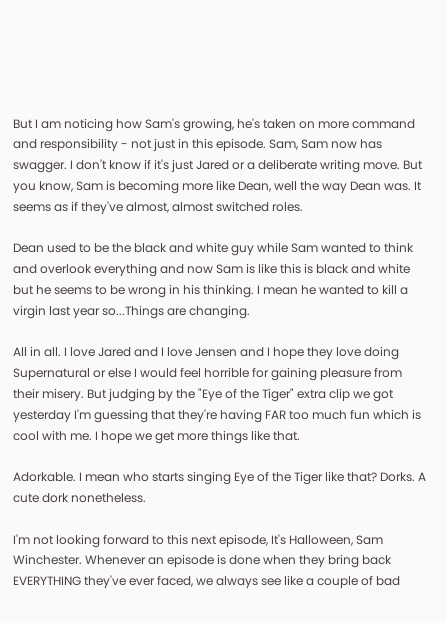But I am noticing how Sam's growing, he's taken on more command and responsibility - not just in this episode. Sam, Sam now has swagger. I don't know if it's just Jared or a deliberate writing move. But you know, Sam is becoming more like Dean, well the way Dean was. It seems as if they've almost, almost switched roles.

Dean used to be the black and white guy while Sam wanted to think and overlook everything and now Sam is like this is black and white but he seems to be wrong in his thinking. I mean he wanted to kill a virgin last year so...Things are changing.

All in all. I love Jared and I love Jensen and I hope they love doing Supernatural or else I would feel horrible for gaining pleasure from their misery. But judging by the "Eye of the Tiger" extra clip we got yesterday I'm guessing that they're having FAR too much fun which is cool with me. I hope we get more things like that.

Adorkable. I mean who starts singing Eye of the Tiger like that? Dorks. A cute dork nonetheless.

I'm not looking forward to this next episode, It's Halloween, Sam Winchester. Whenever an episode is done when they bring back EVERYTHING they've ever faced, we always see like a couple of bad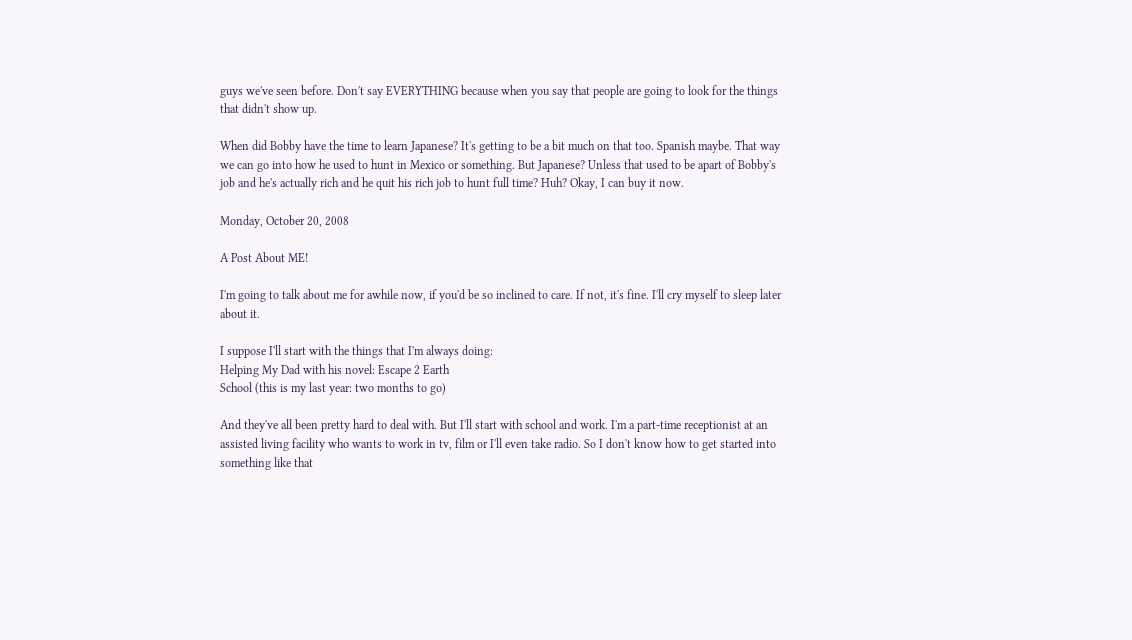guys we've seen before. Don't say EVERYTHING because when you say that people are going to look for the things that didn't show up.

When did Bobby have the time to learn Japanese? It's getting to be a bit much on that too. Spanish maybe. That way we can go into how he used to hunt in Mexico or something. But Japanese? Unless that used to be apart of Bobby's job and he's actually rich and he quit his rich job to hunt full time? Huh? Okay, I can buy it now.

Monday, October 20, 2008

A Post About ME!

I'm going to talk about me for awhile now, if you'd be so inclined to care. If not, it's fine. I'll cry myself to sleep later about it.

I suppose I'll start with the things that I'm always doing:
Helping My Dad with his novel: Escape 2 Earth
School (this is my last year: two months to go)

And they've all been pretty hard to deal with. But I'll start with school and work. I'm a part-time receptionist at an assisted living facility who wants to work in tv, film or I'll even take radio. So I don't know how to get started into something like that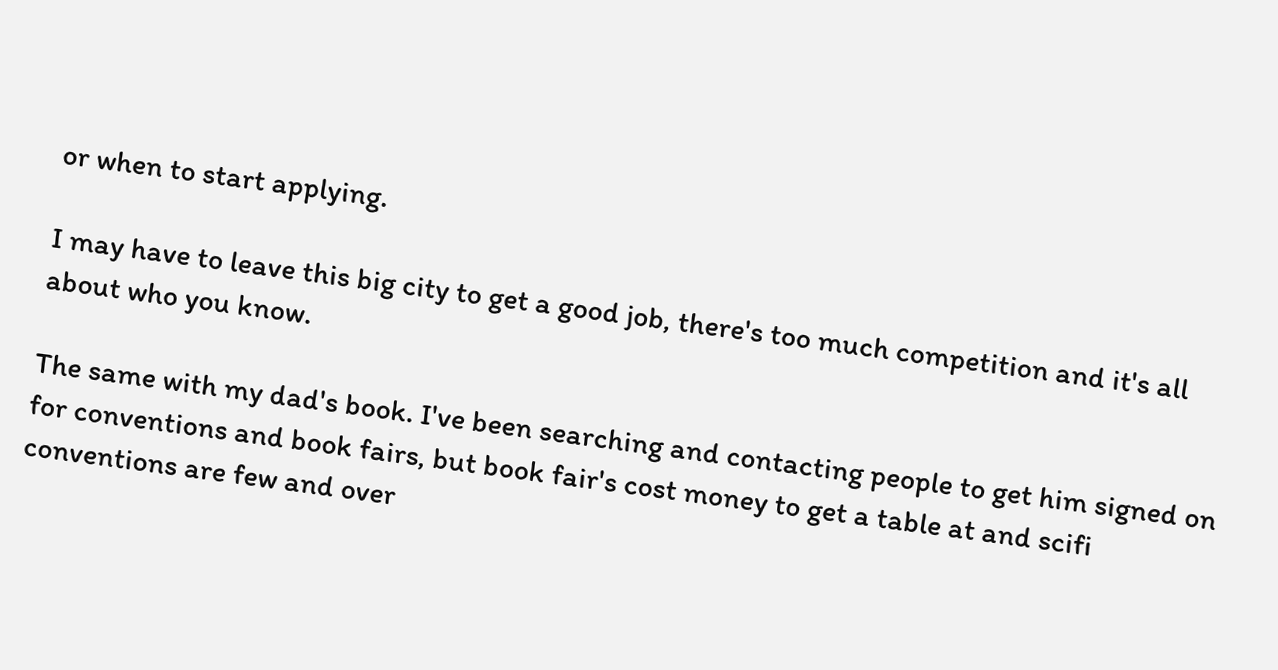or when to start applying.

I may have to leave this big city to get a good job, there's too much competition and it's all about who you know.

The same with my dad's book. I've been searching and contacting people to get him signed on for conventions and book fairs, but book fair's cost money to get a table at and scifi conventions are few and over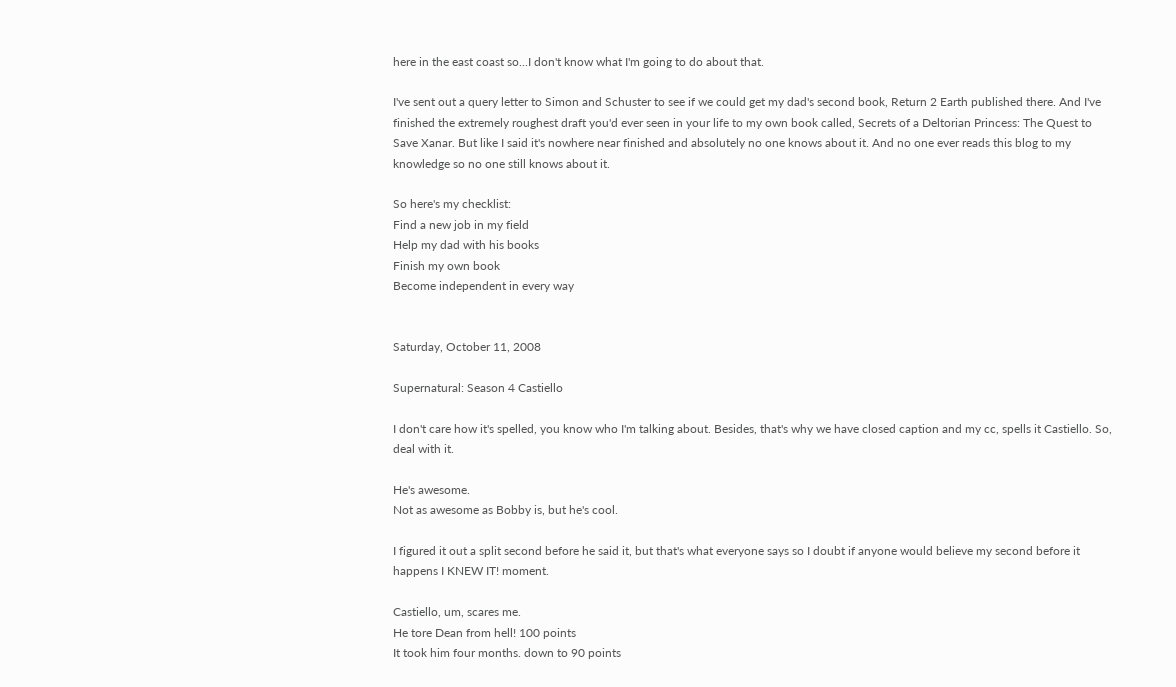here in the east coast so...I don't know what I'm going to do about that.

I've sent out a query letter to Simon and Schuster to see if we could get my dad's second book, Return 2 Earth published there. And I've finished the extremely roughest draft you'd ever seen in your life to my own book called, Secrets of a Deltorian Princess: The Quest to Save Xanar. But like I said it's nowhere near finished and absolutely no one knows about it. And no one ever reads this blog to my knowledge so no one still knows about it.

So here's my checklist:
Find a new job in my field
Help my dad with his books
Finish my own book
Become independent in every way


Saturday, October 11, 2008

Supernatural: Season 4 Castiello

I don't care how it's spelled, you know who I'm talking about. Besides, that's why we have closed caption and my cc, spells it Castiello. So, deal with it.

He's awesome.
Not as awesome as Bobby is, but he's cool.

I figured it out a split second before he said it, but that's what everyone says so I doubt if anyone would believe my second before it happens I KNEW IT! moment.

Castiello, um, scares me.
He tore Dean from hell! 100 points
It took him four months. down to 90 points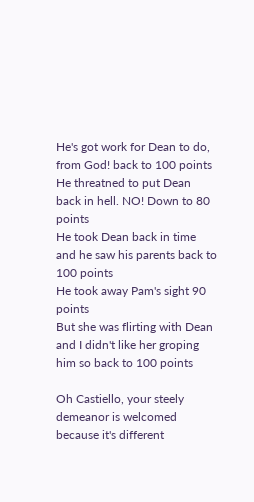He's got work for Dean to do, from God! back to 100 points
He threatned to put Dean back in hell. NO! Down to 80 points
He took Dean back in time and he saw his parents back to 100 points
He took away Pam's sight 90 points
But she was flirting with Dean and I didn't like her groping him so back to 100 points

Oh Castiello, your steely demeanor is welcomed because it's different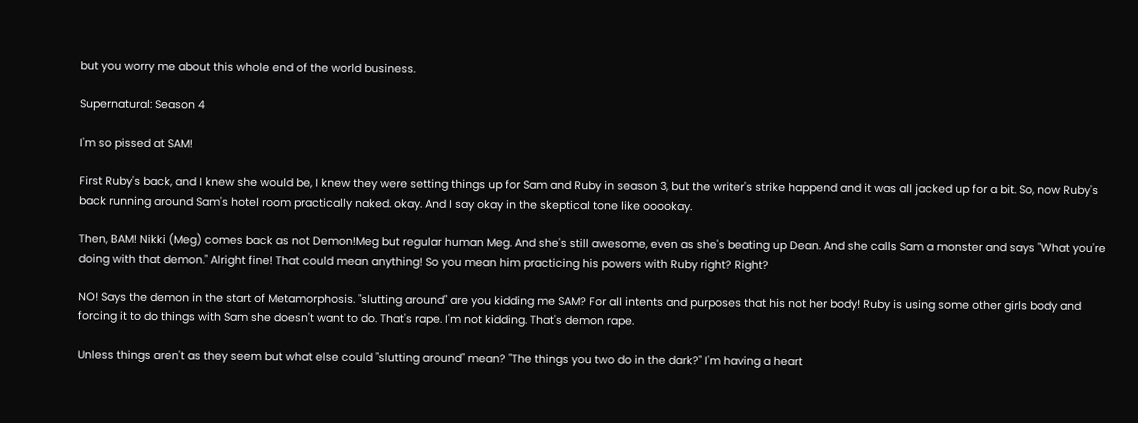but you worry me about this whole end of the world business.

Supernatural: Season 4

I'm so pissed at SAM!

First Ruby's back, and I knew she would be, I knew they were setting things up for Sam and Ruby in season 3, but the writer's strike happend and it was all jacked up for a bit. So, now Ruby's back running around Sam's hotel room practically naked. okay. And I say okay in the skeptical tone like ooookay.

Then, BAM! Nikki (Meg) comes back as not Demon!Meg but regular human Meg. And she's still awesome, even as she's beating up Dean. And she calls Sam a monster and says "What you're doing with that demon." Alright fine! That could mean anything! So you mean him practicing his powers with Ruby right? Right?

NO! Says the demon in the start of Metamorphosis. "slutting around" are you kidding me SAM? For all intents and purposes that his not her body! Ruby is using some other girls body and forcing it to do things with Sam she doesn't want to do. That's rape. I'm not kidding. That's demon rape.

Unless things aren't as they seem but what else could "slutting around" mean? "The things you two do in the dark?" I'm having a heart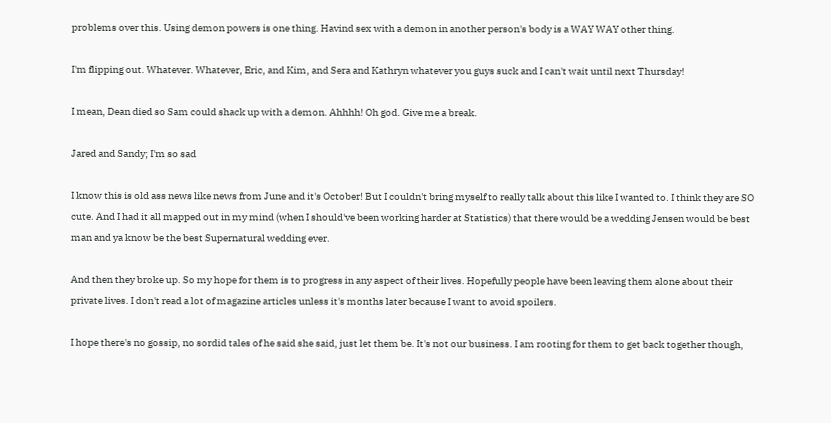problems over this. Using demon powers is one thing. Havind sex with a demon in another person's body is a WAY WAY other thing.

I'm flipping out. Whatever. Whatever, Eric, and Kim, and Sera and Kathryn whatever you guys suck and I can't wait until next Thursday!

I mean, Dean died so Sam could shack up with a demon. Ahhhh! Oh god. Give me a break.

Jared and Sandy; I'm so sad

I know this is old ass news like news from June and it's October! But I couldn't bring myself to really talk about this like I wanted to. I think they are SO cute. And I had it all mapped out in my mind (when I should've been working harder at Statistics) that there would be a wedding Jensen would be best man and ya know be the best Supernatural wedding ever.

And then they broke up. So my hope for them is to progress in any aspect of their lives. Hopefully people have been leaving them alone about their private lives. I don't read a lot of magazine articles unless it's months later because I want to avoid spoilers.

I hope there's no gossip, no sordid tales of he said she said, just let them be. It's not our business. I am rooting for them to get back together though,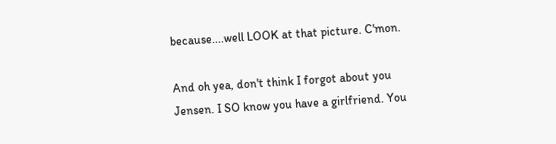because....well LOOK at that picture. C'mon.

And oh yea, don't think I forgot about you Jensen. I SO know you have a girlfriend. You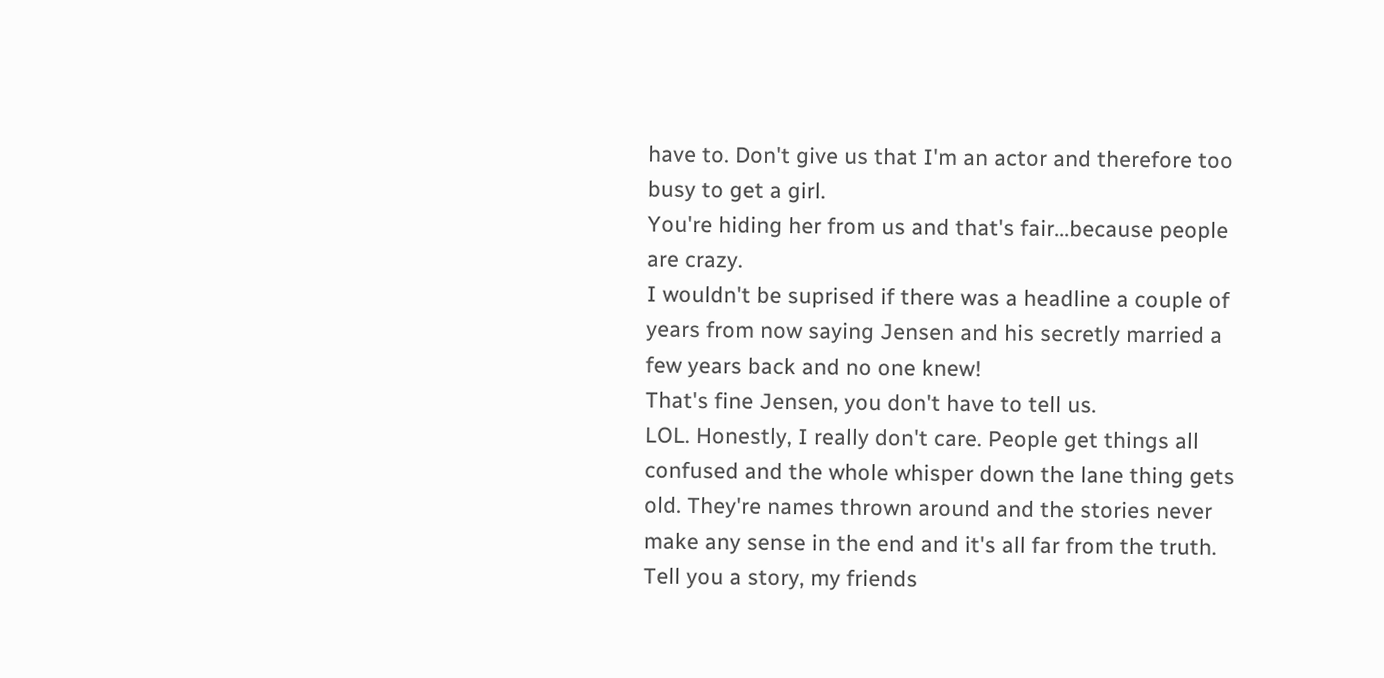have to. Don't give us that I'm an actor and therefore too busy to get a girl.
You're hiding her from us and that's fair...because people are crazy.
I wouldn't be suprised if there was a headline a couple of years from now saying Jensen and his secretly married a few years back and no one knew!
That's fine Jensen, you don't have to tell us.
LOL. Honestly, I really don't care. People get things all confused and the whole whisper down the lane thing gets old. They're names thrown around and the stories never make any sense in the end and it's all far from the truth.
Tell you a story, my friends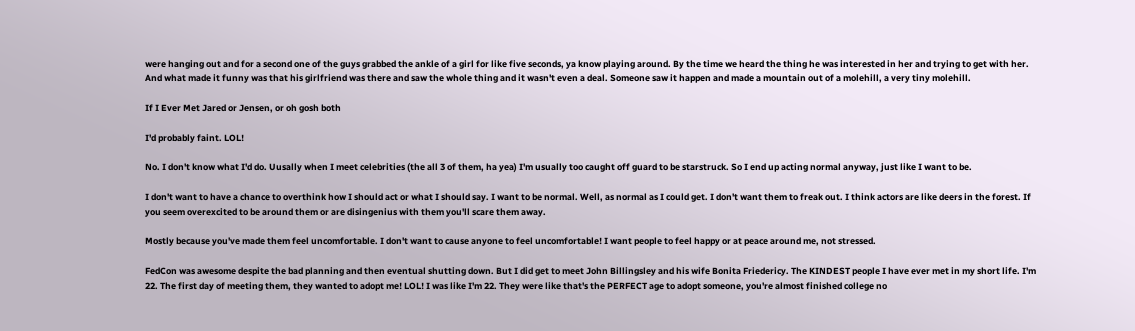were hanging out and for a second one of the guys grabbed the ankle of a girl for like five seconds, ya know playing around. By the time we heard the thing he was interested in her and trying to get with her. And what made it funny was that his girlfriend was there and saw the whole thing and it wasn't even a deal. Someone saw it happen and made a mountain out of a molehill, a very tiny molehill.

If I Ever Met Jared or Jensen, or oh gosh both

I'd probably faint. LOL!

No. I don't know what I'd do. Uusally when I meet celebrities (the all 3 of them, ha yea) I'm usually too caught off guard to be starstruck. So I end up acting normal anyway, just like I want to be.

I don't want to have a chance to overthink how I should act or what I should say. I want to be normal. Well, as normal as I could get. I don't want them to freak out. I think actors are like deers in the forest. If you seem overexcited to be around them or are disingenius with them you'll scare them away.

Mostly because you've made them feel uncomfortable. I don't want to cause anyone to feel uncomfortable! I want people to feel happy or at peace around me, not stressed.

FedCon was awesome despite the bad planning and then eventual shutting down. But I did get to meet John Billingsley and his wife Bonita Friedericy. The KINDEST people I have ever met in my short life. I'm 22. The first day of meeting them, they wanted to adopt me! LOL! I was like I'm 22. They were like that's the PERFECT age to adopt someone, you're almost finished college no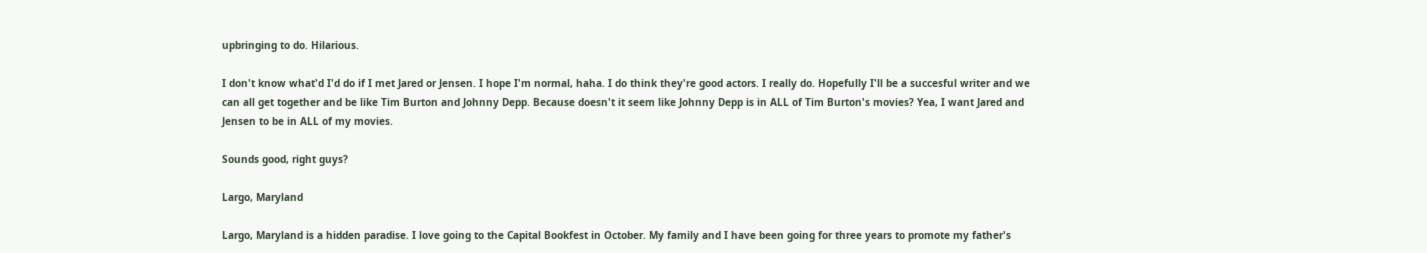upbringing to do. Hilarious.

I don't know what'd I'd do if I met Jared or Jensen. I hope I'm normal, haha. I do think they're good actors. I really do. Hopefully I'll be a succesful writer and we can all get together and be like Tim Burton and Johnny Depp. Because doesn't it seem like Johnny Depp is in ALL of Tim Burton's movies? Yea, I want Jared and Jensen to be in ALL of my movies.

Sounds good, right guys?

Largo, Maryland

Largo, Maryland is a hidden paradise. I love going to the Capital Bookfest in October. My family and I have been going for three years to promote my father's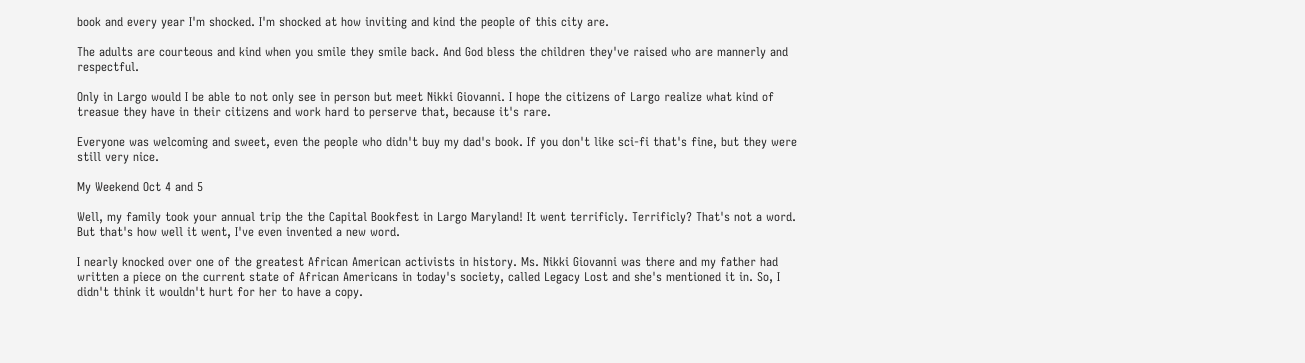book and every year I'm shocked. I'm shocked at how inviting and kind the people of this city are.

The adults are courteous and kind when you smile they smile back. And God bless the children they've raised who are mannerly and respectful.

Only in Largo would I be able to not only see in person but meet Nikki Giovanni. I hope the citizens of Largo realize what kind of treasue they have in their citizens and work hard to perserve that, because it's rare.

Everyone was welcoming and sweet, even the people who didn't buy my dad's book. If you don't like sci-fi that's fine, but they were still very nice.

My Weekend Oct 4 and 5

Well, my family took your annual trip the the Capital Bookfest in Largo Maryland! It went terrificly. Terrificly? That's not a word. But that's how well it went, I've even invented a new word.

I nearly knocked over one of the greatest African American activists in history. Ms. Nikki Giovanni was there and my father had written a piece on the current state of African Americans in today's society, called Legacy Lost and she's mentioned it in. So, I didn't think it wouldn't hurt for her to have a copy.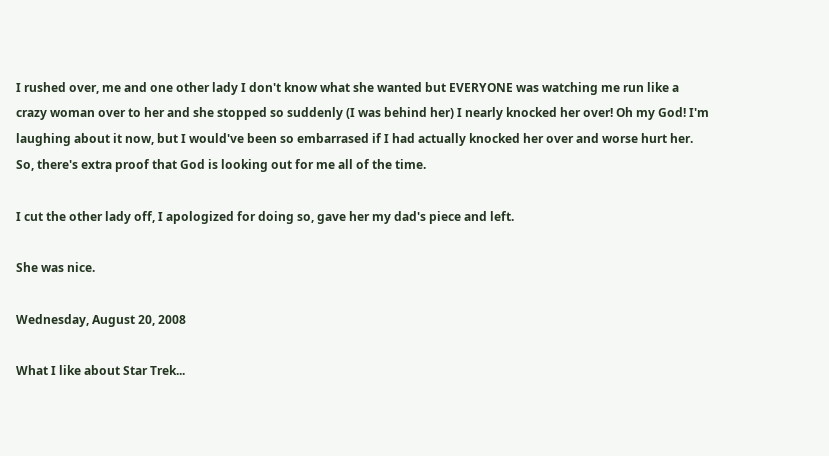I rushed over, me and one other lady I don't know what she wanted but EVERYONE was watching me run like a crazy woman over to her and she stopped so suddenly (I was behind her) I nearly knocked her over! Oh my God! I'm laughing about it now, but I would've been so embarrased if I had actually knocked her over and worse hurt her. So, there's extra proof that God is looking out for me all of the time.

I cut the other lady off, I apologized for doing so, gave her my dad's piece and left.

She was nice.

Wednesday, August 20, 2008

What I like about Star Trek...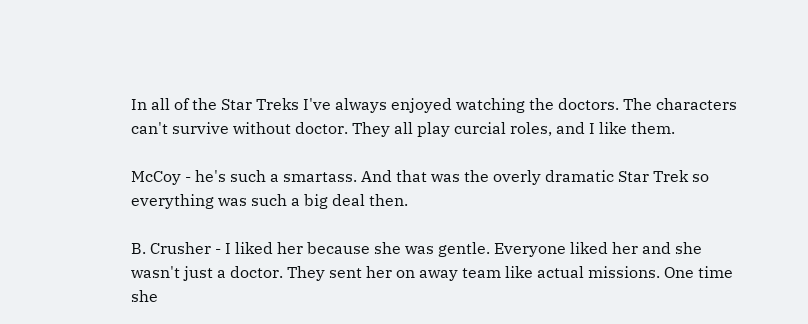In all of the Star Treks I've always enjoyed watching the doctors. The characters can't survive without doctor. They all play curcial roles, and I like them.

McCoy - he's such a smartass. And that was the overly dramatic Star Trek so everything was such a big deal then.

B. Crusher - I liked her because she was gentle. Everyone liked her and she wasn't just a doctor. They sent her on away team like actual missions. One time she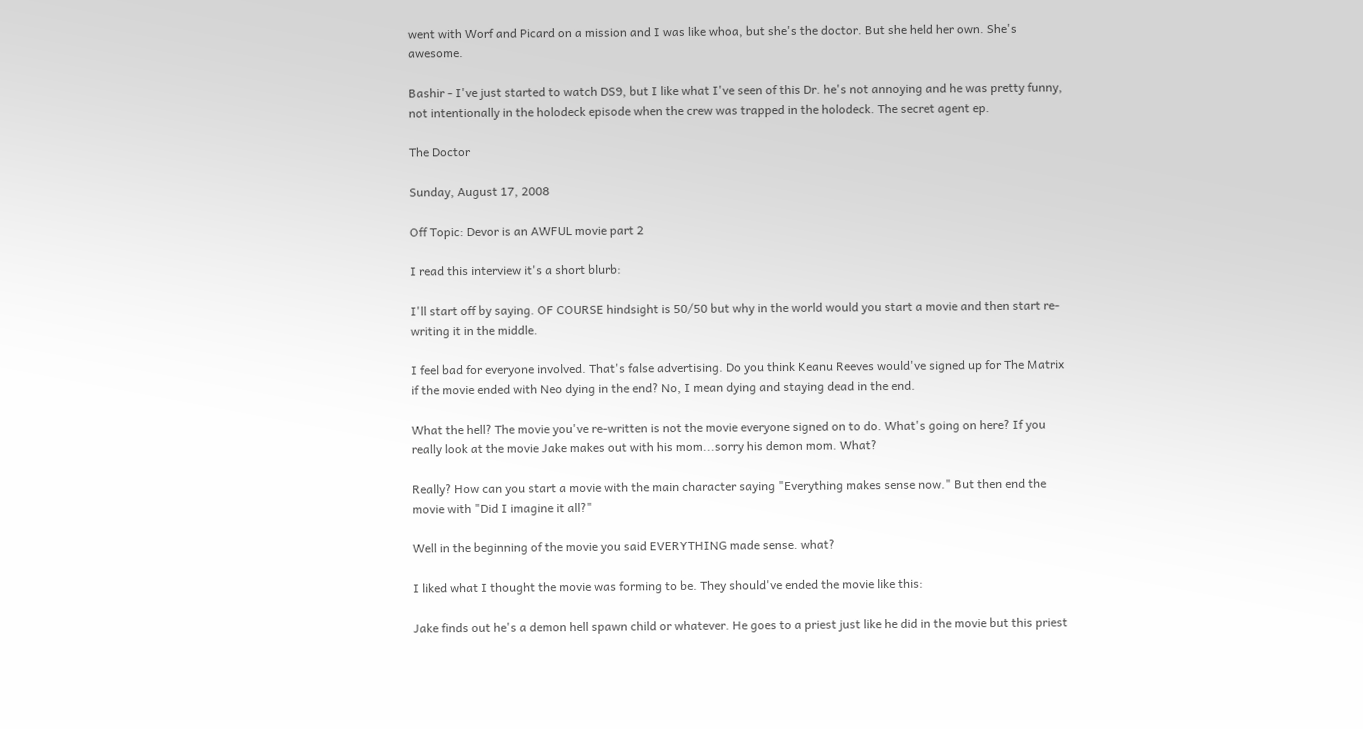went with Worf and Picard on a mission and I was like whoa, but she's the doctor. But she held her own. She's awesome.

Bashir - I've just started to watch DS9, but I like what I've seen of this Dr. he's not annoying and he was pretty funny, not intentionally in the holodeck episode when the crew was trapped in the holodeck. The secret agent ep.

The Doctor

Sunday, August 17, 2008

Off Topic: Devor is an AWFUL movie part 2

I read this interview it's a short blurb:

I'll start off by saying. OF COURSE hindsight is 50/50 but why in the world would you start a movie and then start re-writing it in the middle.

I feel bad for everyone involved. That's false advertising. Do you think Keanu Reeves would've signed up for The Matrix if the movie ended with Neo dying in the end? No, I mean dying and staying dead in the end.

What the hell? The movie you've re-written is not the movie everyone signed on to do. What's going on here? If you really look at the movie Jake makes out with his mom...sorry his demon mom. What?

Really? How can you start a movie with the main character saying "Everything makes sense now." But then end the movie with "Did I imagine it all?"

Well in the beginning of the movie you said EVERYTHING made sense. what?

I liked what I thought the movie was forming to be. They should've ended the movie like this:

Jake finds out he's a demon hell spawn child or whatever. He goes to a priest just like he did in the movie but this priest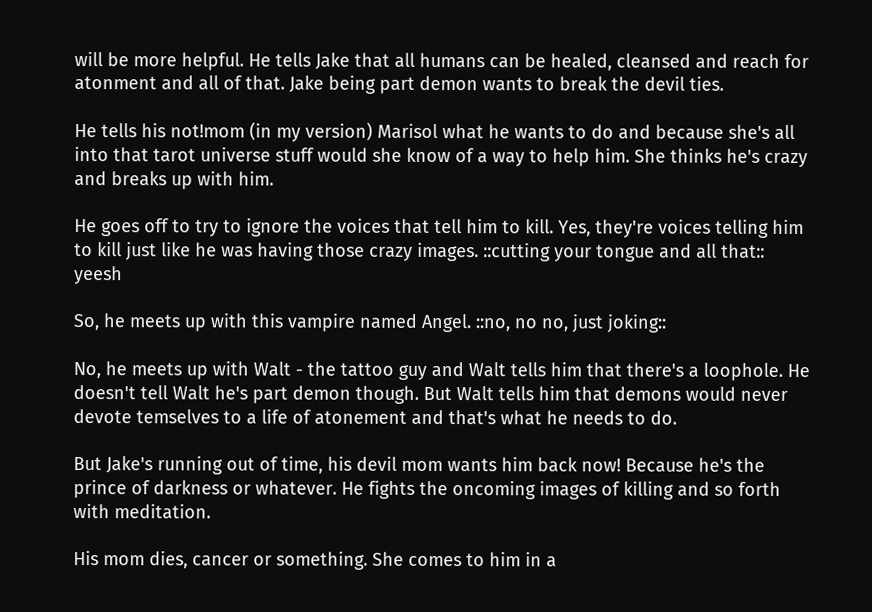will be more helpful. He tells Jake that all humans can be healed, cleansed and reach for atonment and all of that. Jake being part demon wants to break the devil ties.

He tells his not!mom (in my version) Marisol what he wants to do and because she's all into that tarot universe stuff would she know of a way to help him. She thinks he's crazy and breaks up with him.

He goes off to try to ignore the voices that tell him to kill. Yes, they're voices telling him to kill just like he was having those crazy images. ::cutting your tongue and all that:: yeesh

So, he meets up with this vampire named Angel. ::no, no no, just joking::

No, he meets up with Walt - the tattoo guy and Walt tells him that there's a loophole. He doesn't tell Walt he's part demon though. But Walt tells him that demons would never devote temselves to a life of atonement and that's what he needs to do.

But Jake's running out of time, his devil mom wants him back now! Because he's the prince of darkness or whatever. He fights the oncoming images of killing and so forth with meditation.

His mom dies, cancer or something. She comes to him in a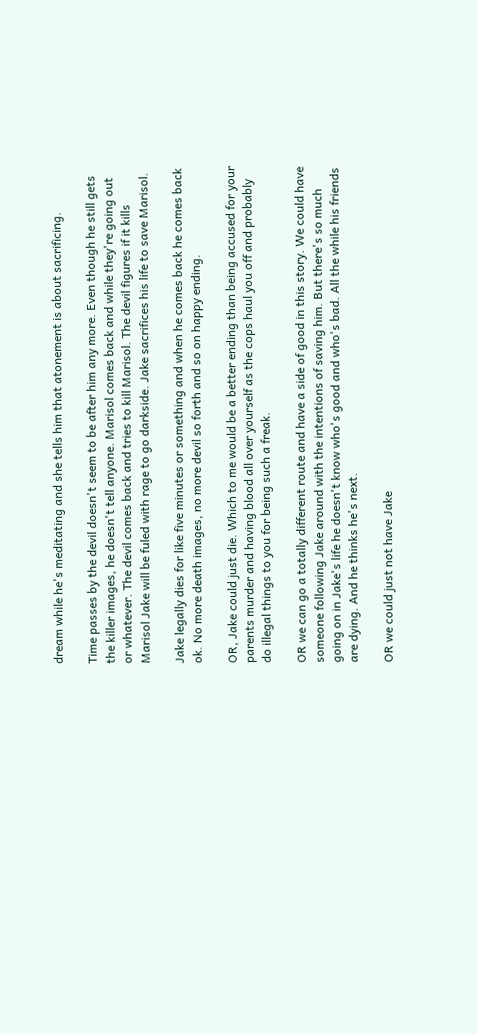dream while he's meditating and she tells him that atonement is about sacrificing.

Time passes by the devil doesn't seem to be after him any more. Even though he still gets the killer images, he doesn't tell anyone. Marisol comes back and while they're going out or whatever. The devil comes back and tries to kill Marisol. The devil figures if it kills Marisol Jake will be fuled with rage to go darkside. Jake sacrifices his life to save Marisol.

Jake legally dies for like five minutes or something and when he comes back he comes back ok. No more death images, no more devil so forth and so on happy ending.

OR, Jake could just die. Which to me would be a better ending than being accused for your parents murder and having blood all over yourself as the cops haul you off and probably do illegal things to you for being such a freak.

OR we can go a totally different route and have a side of good in this story. We could have someone following Jake around with the intentions of saving him. But there's so much going on in Jake's life he doesn't know who's good and who's bad. All the while his friends are dying. And he thinks he's next.

OR we could just not have Jake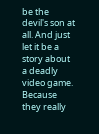be the devil's son at all. And just let it be a story about a deadly video game. Because they really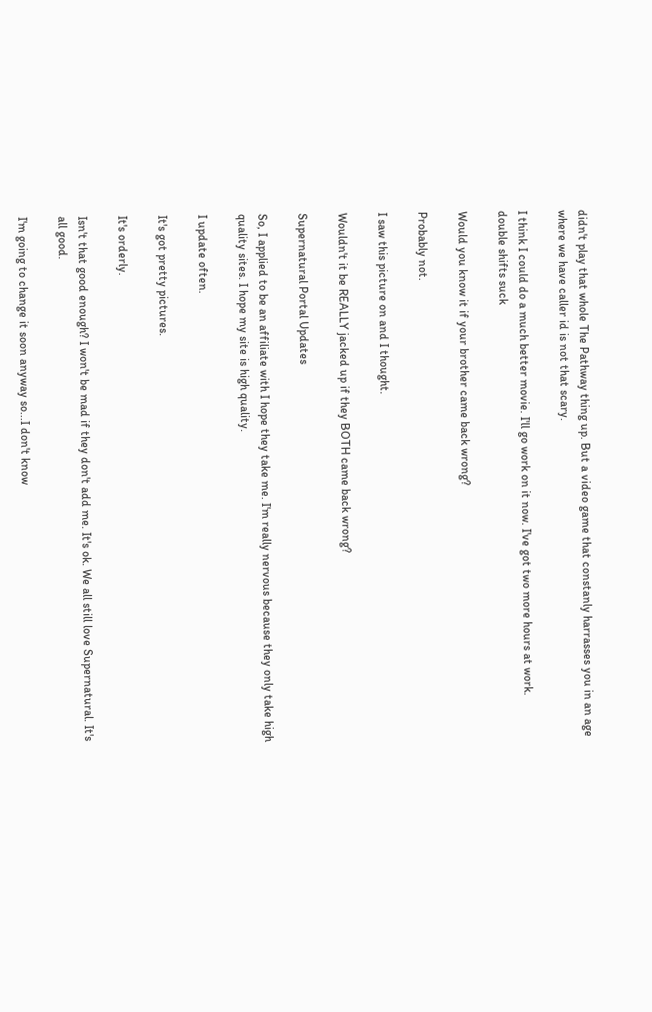didn't play that whole The Pathway thing up. But a video game that constanly harrasses you in an age where we have caller id is not that scary.

I think I could do a much better movie. I'll go work on it now. I've got two more hours at work.
double shifts suck

Would you know it if your brother came back wrong?

Probably not.

I saw this picture on and I thought.

Wouldn't it be REALLY jacked up if they BOTH came back wrong?

Supernatural Portal Updates

So, I applied to be an affiliate with I hope they take me. I'm really nervous because they only take high quality sites. I hope my site is high quality.

I update often.

It's got pretty pictures.

It's orderly.

Isn't that good enough? I won't be mad if they don't add me. It's ok. We all still love Supernatural. It's all good.

I'm going to change it soon anyway so...I don't know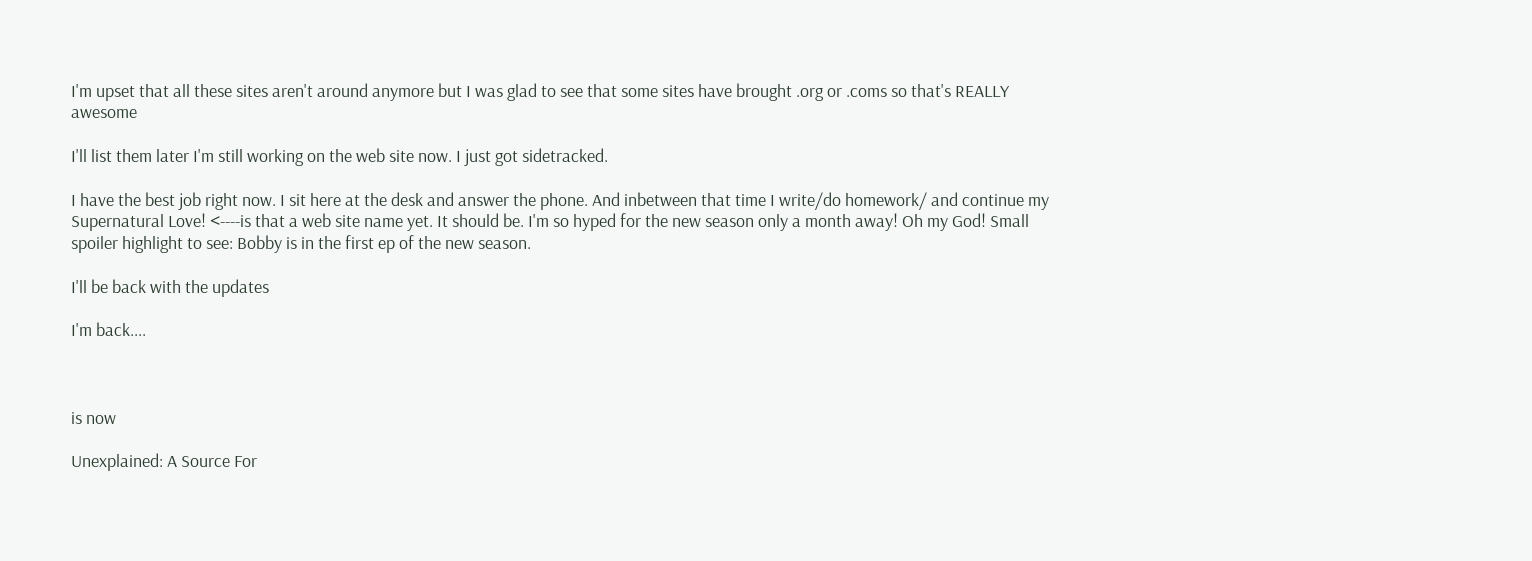I'm upset that all these sites aren't around anymore but I was glad to see that some sites have brought .org or .coms so that's REALLY awesome

I'll list them later I'm still working on the web site now. I just got sidetracked.

I have the best job right now. I sit here at the desk and answer the phone. And inbetween that time I write/do homework/ and continue my Supernatural Love! <----is that a web site name yet. It should be. I'm so hyped for the new season only a month away! Oh my God! Small spoiler highlight to see: Bobby is in the first ep of the new season.

I'll be back with the updates

I'm back....



is now

Unexplained: A Source For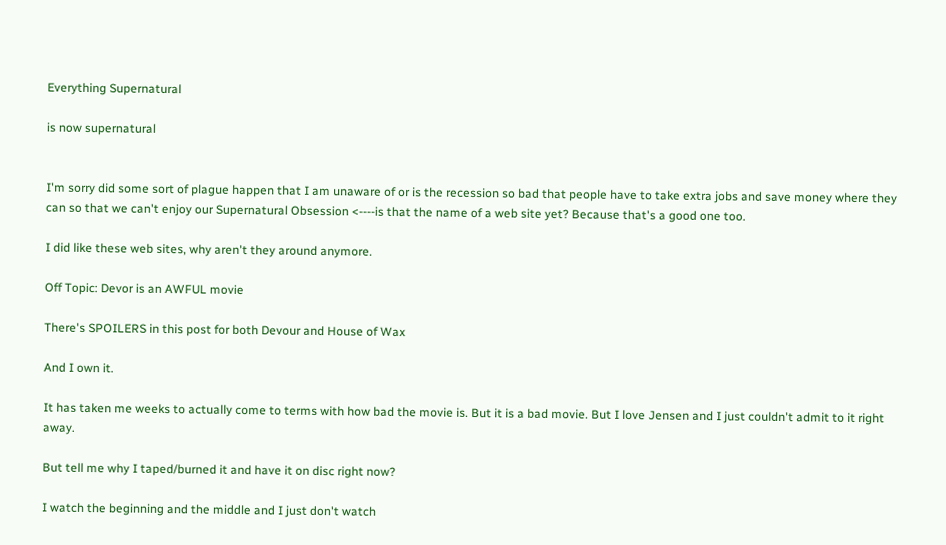Everything Supernatural

is now supernatural


I'm sorry did some sort of plague happen that I am unaware of or is the recession so bad that people have to take extra jobs and save money where they can so that we can't enjoy our Supernatural Obsession <----is that the name of a web site yet? Because that's a good one too.

I did like these web sites, why aren't they around anymore.

Off Topic: Devor is an AWFUL movie

There's SPOILERS in this post for both Devour and House of Wax

And I own it.

It has taken me weeks to actually come to terms with how bad the movie is. But it is a bad movie. But I love Jensen and I just couldn't admit to it right away.

But tell me why I taped/burned it and have it on disc right now?

I watch the beginning and the middle and I just don't watch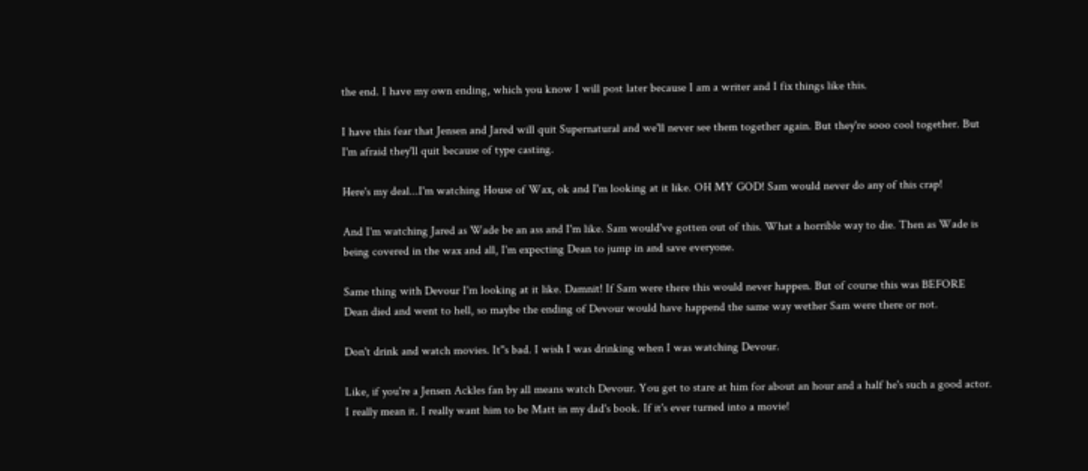the end. I have my own ending, which you know I will post later because I am a writer and I fix things like this.

I have this fear that Jensen and Jared will quit Supernatural and we'll never see them together again. But they're sooo cool together. But I'm afraid they'll quit because of type casting.

Here's my deal...I'm watching House of Wax, ok and I'm looking at it like. OH MY GOD! Sam would never do any of this crap!

And I'm watching Jared as Wade be an ass and I'm like. Sam would've gotten out of this. What a horrible way to die. Then as Wade is being covered in the wax and all, I'm expecting Dean to jump in and save everyone.

Same thing with Devour I'm looking at it like. Damnit! If Sam were there this would never happen. But of course this was BEFORE Dean died and went to hell, so maybe the ending of Devour would have happend the same way wether Sam were there or not.

Don't drink and watch movies. It''s bad. I wish I was drinking when I was watching Devour.

Like, if you're a Jensen Ackles fan by all means watch Devour. You get to stare at him for about an hour and a half he's such a good actor. I really mean it. I really want him to be Matt in my dad's book. If it's ever turned into a movie!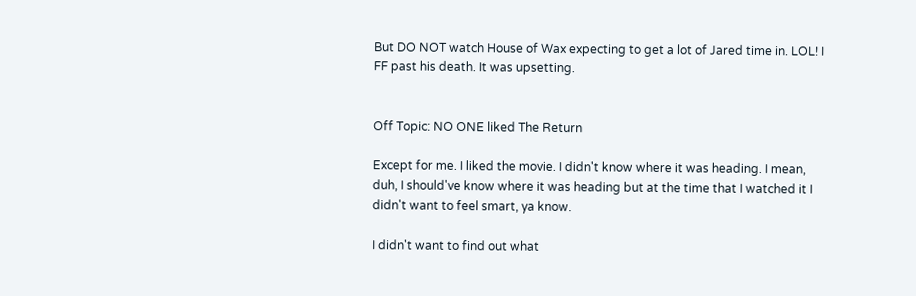But DO NOT watch House of Wax expecting to get a lot of Jared time in. LOL! I FF past his death. It was upsetting.


Off Topic: NO ONE liked The Return

Except for me. I liked the movie. I didn't know where it was heading. I mean, duh, I should've know where it was heading but at the time that I watched it I didn't want to feel smart, ya know.

I didn't want to find out what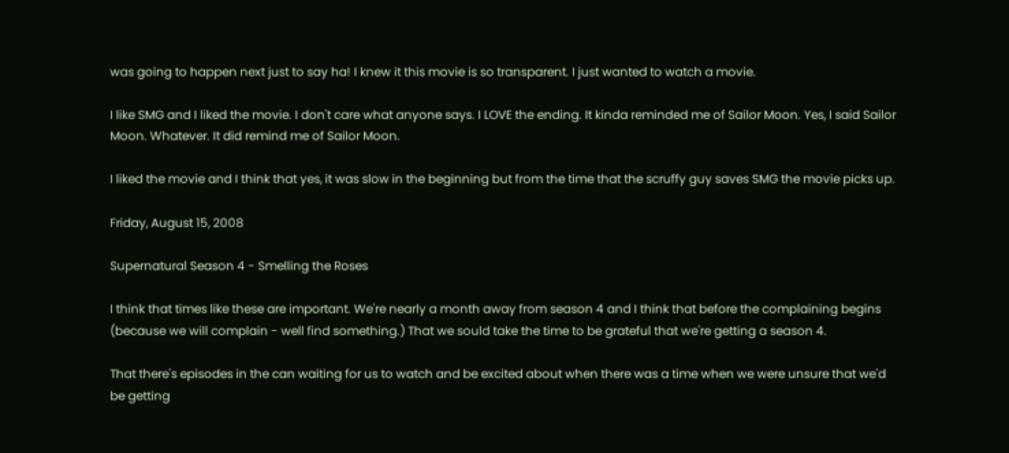was going to happen next just to say ha! I knew it this movie is so transparent. I just wanted to watch a movie.

I like SMG and I liked the movie. I don't care what anyone says. I LOVE the ending. It kinda reminded me of Sailor Moon. Yes, I said Sailor Moon. Whatever. It did remind me of Sailor Moon.

I liked the movie and I think that yes, it was slow in the beginning but from the time that the scruffy guy saves SMG the movie picks up.

Friday, August 15, 2008

Supernatural Season 4 - Smelling the Roses

I think that times like these are important. We're nearly a month away from season 4 and I think that before the complaining begins (because we will complain - well find something.) That we sould take the time to be grateful that we're getting a season 4.

That there's episodes in the can waiting for us to watch and be excited about when there was a time when we were unsure that we'd be getting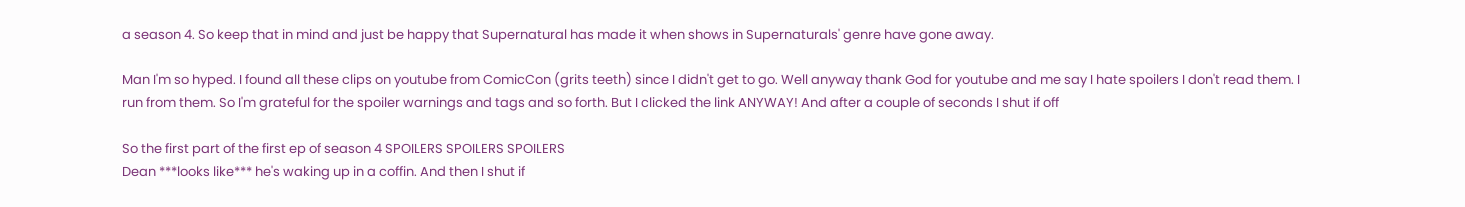a season 4. So keep that in mind and just be happy that Supernatural has made it when shows in Supernaturals' genre have gone away.

Man I'm so hyped. I found all these clips on youtube from ComicCon (grits teeth) since I didn't get to go. Well anyway thank God for youtube and me say I hate spoilers I don't read them. I run from them. So I'm grateful for the spoiler warnings and tags and so forth. But I clicked the link ANYWAY! And after a couple of seconds I shut if off

So the first part of the first ep of season 4 SPOILERS SPOILERS SPOILERS
Dean ***looks like*** he's waking up in a coffin. And then I shut if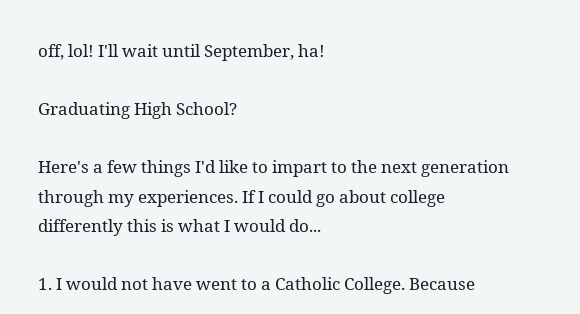off, lol! I'll wait until September, ha!

Graduating High School?

Here's a few things I'd like to impart to the next generation through my experiences. If I could go about college differently this is what I would do...

1. I would not have went to a Catholic College. Because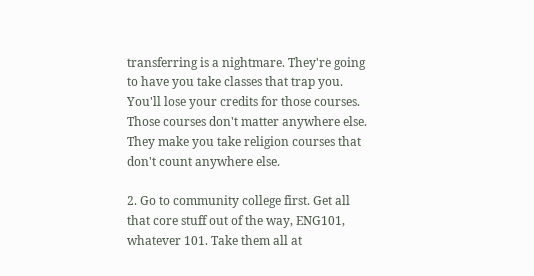transferring is a nightmare. They're going to have you take classes that trap you. You'll lose your credits for those courses. Those courses don't matter anywhere else. They make you take religion courses that don't count anywhere else.

2. Go to community college first. Get all that core stuff out of the way, ENG101, whatever 101. Take them all at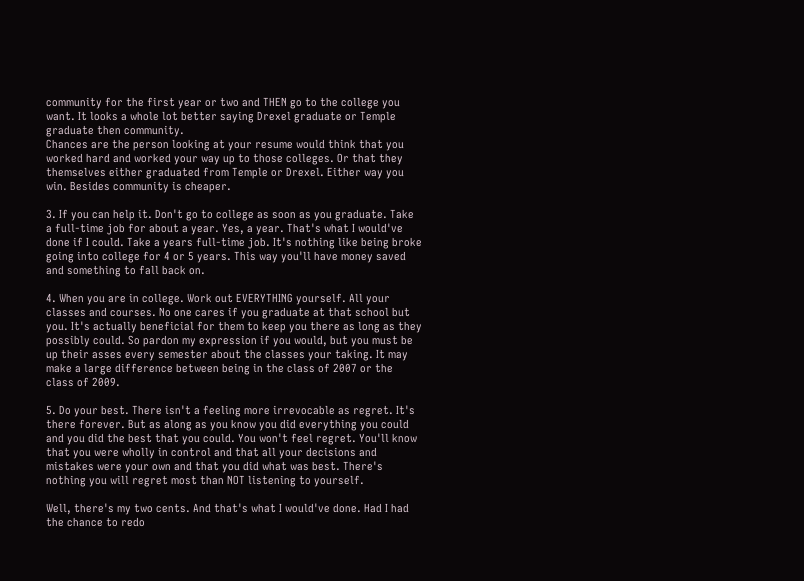community for the first year or two and THEN go to the college you want. It looks a whole lot better saying Drexel graduate or Temple graduate then community.
Chances are the person looking at your resume would think that you worked hard and worked your way up to those colleges. Or that they themselves either graduated from Temple or Drexel. Either way you win. Besides community is cheaper.

3. If you can help it. Don't go to college as soon as you graduate. Take a full-time job for about a year. Yes, a year. That's what I would've done if I could. Take a years full-time job. It's nothing like being broke going into college for 4 or 5 years. This way you'll have money saved and something to fall back on.

4. When you are in college. Work out EVERYTHING yourself. All your classes and courses. No one cares if you graduate at that school but you. It's actually beneficial for them to keep you there as long as they possibly could. So pardon my expression if you would, but you must be up their asses every semester about the classes your taking. It may make a large difference between being in the class of 2007 or the class of 2009.

5. Do your best. There isn't a feeling more irrevocable as regret. It's there forever. But as along as you know you did everything you could and you did the best that you could. You won't feel regret. You'll know that you were wholly in control and that all your decisions and mistakes were your own and that you did what was best. There's nothing you will regret most than NOT listening to yourself.

Well, there's my two cents. And that's what I would've done. Had I had the chance to redo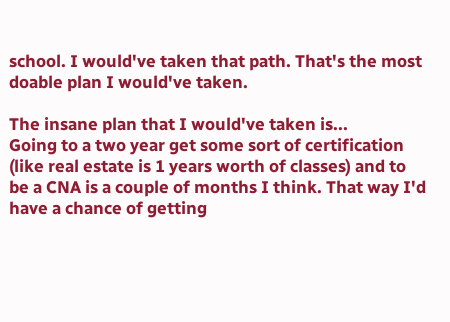school. I would've taken that path. That's the most doable plan I would've taken.

The insane plan that I would've taken is...
Going to a two year get some sort of certification (like real estate is 1 years worth of classes) and to be a CNA is a couple of months I think. That way I'd have a chance of getting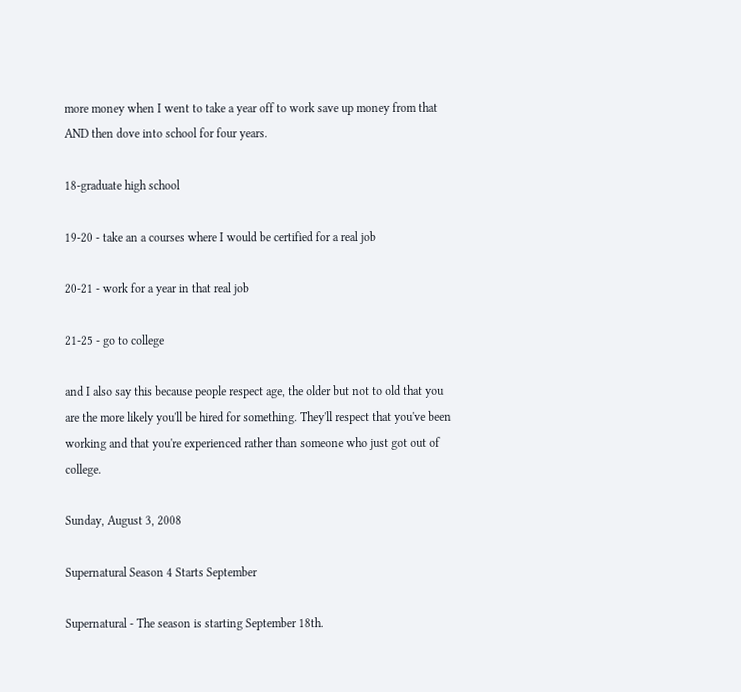more money when I went to take a year off to work save up money from that AND then dove into school for four years.

18-graduate high school

19-20 - take an a courses where I would be certified for a real job

20-21 - work for a year in that real job

21-25 - go to college

and I also say this because people respect age, the older but not to old that you are the more likely you'll be hired for something. They'll respect that you've been working and that you're experienced rather than someone who just got out of college.

Sunday, August 3, 2008

Supernatural Season 4 Starts September

Supernatural - The season is starting September 18th.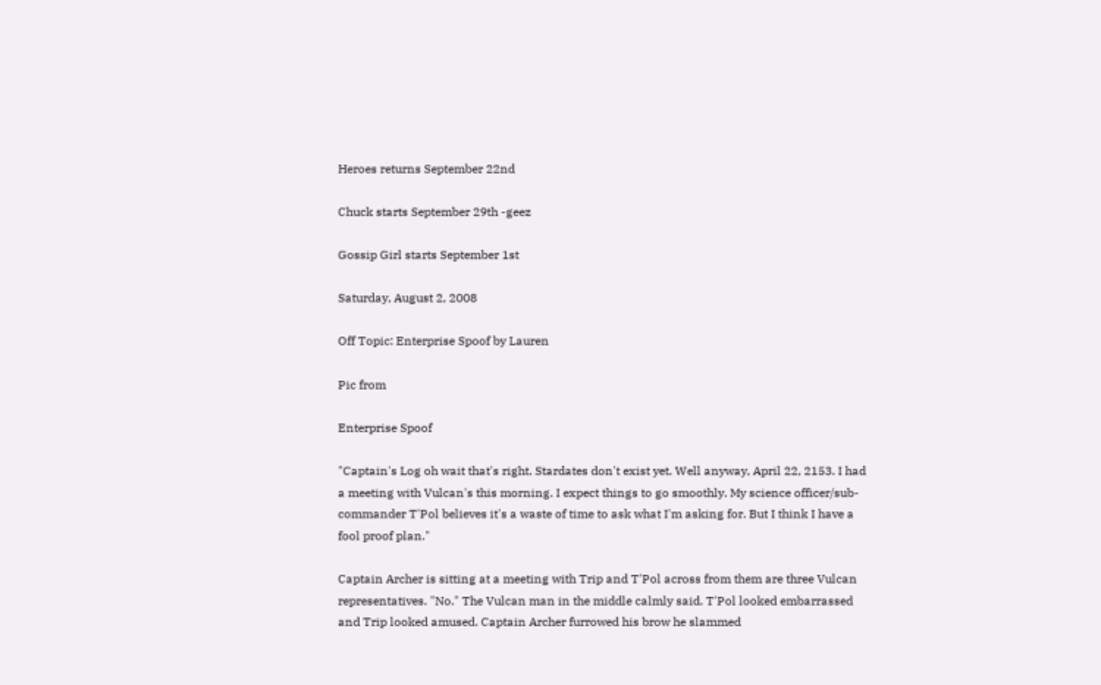Heroes returns September 22nd

Chuck starts September 29th -geez

Gossip Girl starts September 1st

Saturday, August 2, 2008

Off Topic: Enterprise Spoof by Lauren

Pic from

Enterprise Spoof

"Captain's Log oh wait that's right. Stardates don't exist yet. Well anyway, April 22, 2153. I had a meeting with Vulcan's this morning. I expect things to go smoothly. My science officer/sub-commander T'Pol believes it's a waste of time to ask what I'm asking for. But I think I have a fool proof plan."

Captain Archer is sitting at a meeting with Trip and T'Pol across from them are three Vulcan representatives. "No." The Vulcan man in the middle calmly said. T'Pol looked embarrassed and Trip looked amused. Captain Archer furrowed his brow he slammed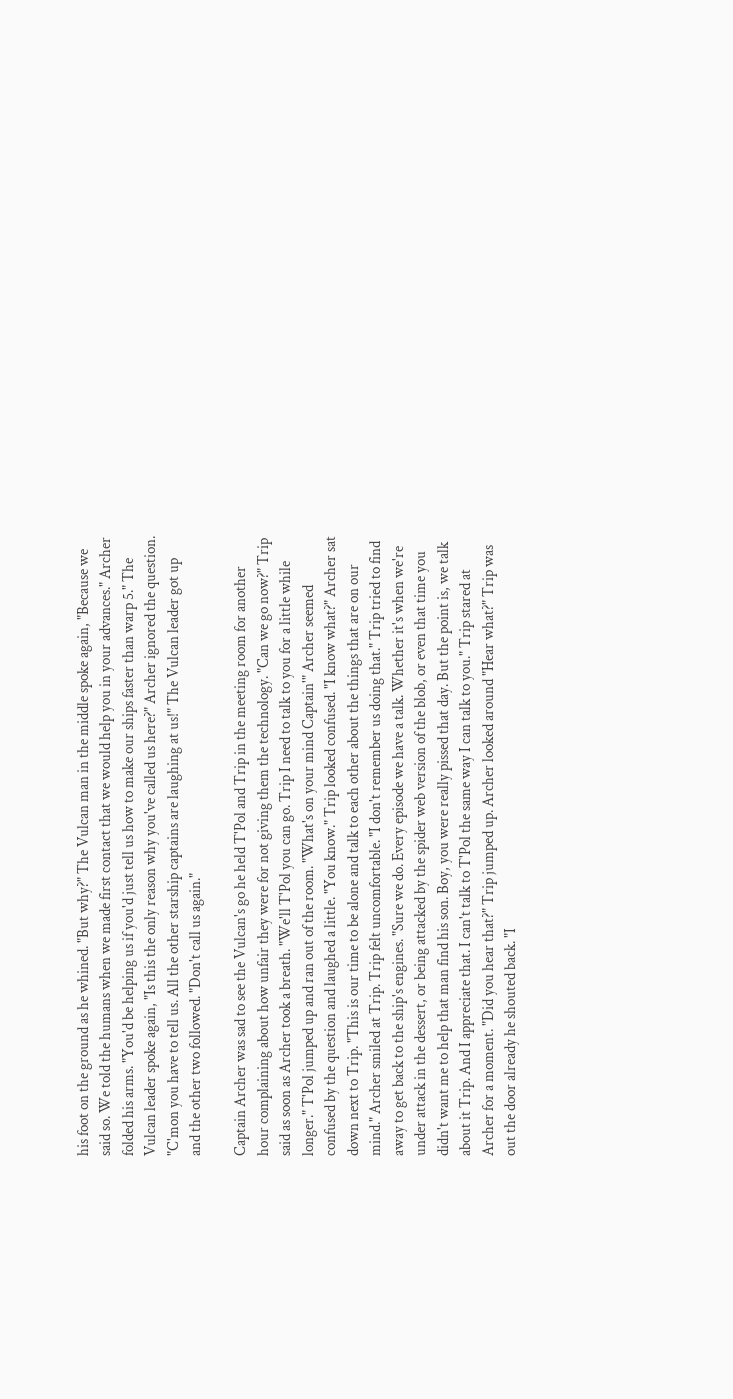his foot on the ground as he whined. "But why?" The Vulcan man in the middle spoke again, "Because we said so. We told the humans when we made first contact that we would help you in your advances." Archer folded his arms. "You'd be helping us if you'd just tell us how to make our ships faster than warp 5." The Vulcan leader spoke again, "Is this the only reason why you've called us here?" Archer ignored the question. "C'mon you have to tell us. All the other starship captains are laughing at us!" The Vulcan leader got up and the other two followed. "Don't call us again."

Captain Archer was sad to see the Vulcan's go he held T'Pol and Trip in the meeting room for another hour complaining about how unfair they were for not giving them the technology. "Can we go now?" Trip said as soon as Archer took a breath. "We'll T'Pol you can go. Trip I need to talk to you for a little while longer." T'Pol jumped up and ran out of the room. "What's on your mind Captain'" Archer seemed confused by the question and laughed a little. "You know." Trip looked confused. "I know what?" Archer sat down next to Trip. "This is our time to be alone and talk to each other about the things that are on our mind." Archer smiled at Trip. Trip felt uncomfortable. "I don't remember us doing that." Trip tried to find away to get back to the ship's engines. "Sure we do. Every episode we have a talk. Whether it's when we're under attack in the dessert, or being attacked by the spider web version of the blob, or even that time you didn't want me to help that man find his son. Boy, you were really pissed that day. But the point is, we talk about it Trip. And I appreciate that. I can't talk to T'Pol the same way I can talk to you." Trip stared at Archer for a moment. "Did you hear that?" Trip jumped up. Archer looked around "Hear what?" Trip was out the door already he shouted back. "I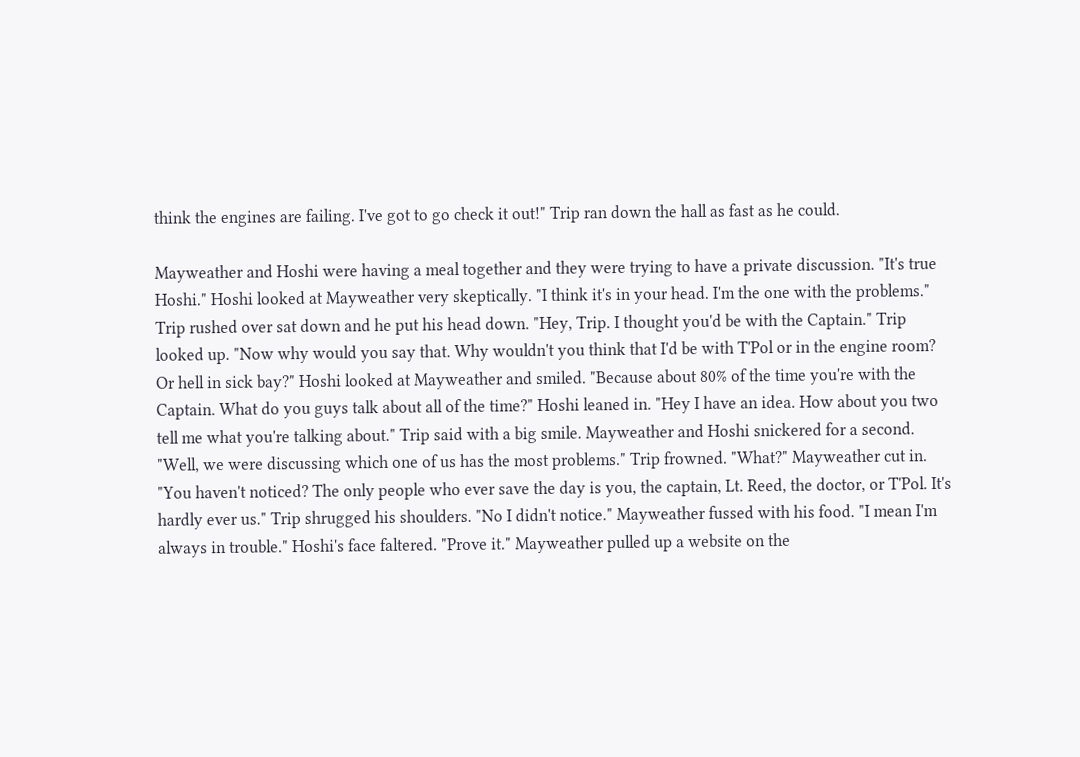think the engines are failing. I've got to go check it out!" Trip ran down the hall as fast as he could.

Mayweather and Hoshi were having a meal together and they were trying to have a private discussion. "It's true Hoshi." Hoshi looked at Mayweather very skeptically. "I think it's in your head. I'm the one with the problems." Trip rushed over sat down and he put his head down. "Hey, Trip. I thought you'd be with the Captain." Trip looked up. "Now why would you say that. Why wouldn't you think that I'd be with T'Pol or in the engine room? Or hell in sick bay?" Hoshi looked at Mayweather and smiled. "Because about 80% of the time you're with the Captain. What do you guys talk about all of the time?" Hoshi leaned in. "Hey I have an idea. How about you two tell me what you're talking about." Trip said with a big smile. Mayweather and Hoshi snickered for a second. "Well, we were discussing which one of us has the most problems." Trip frowned. "What?" Mayweather cut in. "You haven't noticed? The only people who ever save the day is you, the captain, Lt. Reed, the doctor, or T'Pol. It's hardly ever us." Trip shrugged his shoulders. "No I didn't notice." Mayweather fussed with his food. "I mean I'm always in trouble." Hoshi's face faltered. "Prove it." Mayweather pulled up a website on the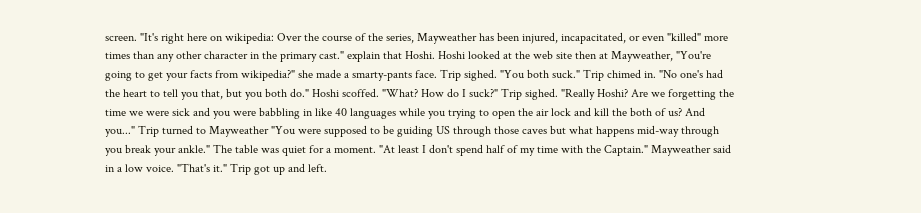screen. "It's right here on wikipedia: Over the course of the series, Mayweather has been injured, incapacitated, or even "killed" more times than any other character in the primary cast." explain that Hoshi. Hoshi looked at the web site then at Mayweather, "You're going to get your facts from wikipedia?" she made a smarty-pants face. Trip sighed. "You both suck." Trip chimed in. "No one's had the heart to tell you that, but you both do." Hoshi scoffed. "What? How do I suck?" Trip sighed. "Really Hoshi? Are we forgetting the time we were sick and you were babbling in like 40 languages while you trying to open the air lock and kill the both of us? And you..." Trip turned to Mayweather "You were supposed to be guiding US through those caves but what happens mid-way through you break your ankle." The table was quiet for a moment. "At least I don't spend half of my time with the Captain." Mayweather said in a low voice. "That's it." Trip got up and left.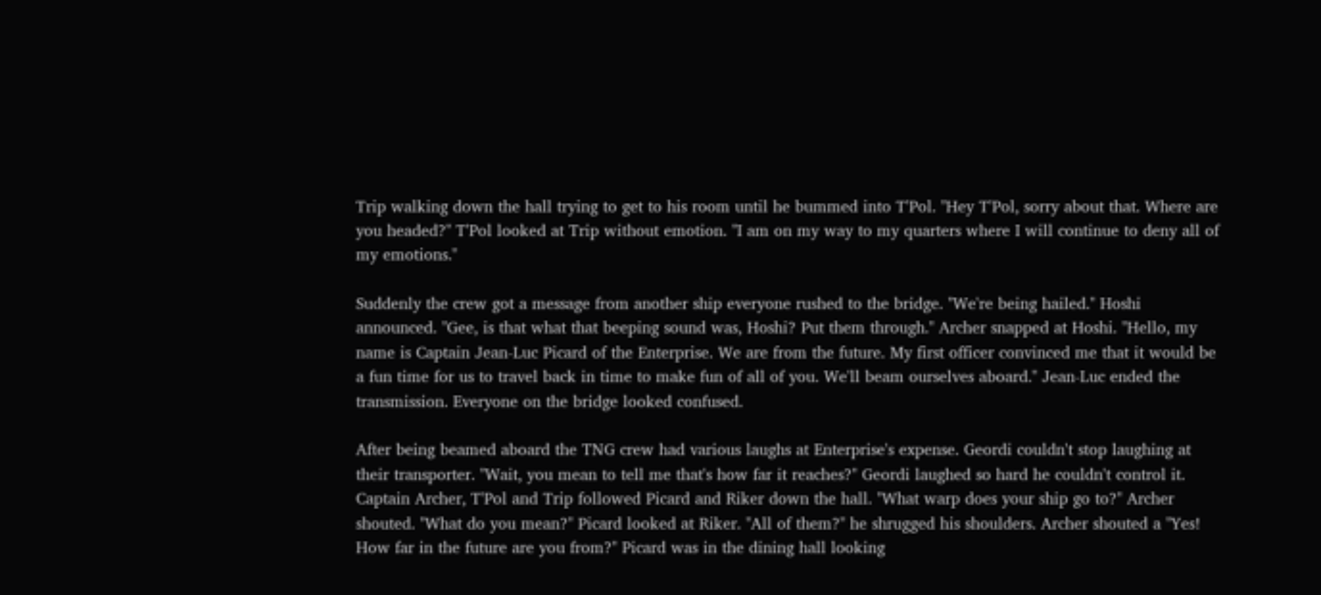Trip walking down the hall trying to get to his room until he bummed into T'Pol. "Hey T'Pol, sorry about that. Where are you headed?" T'Pol looked at Trip without emotion. "I am on my way to my quarters where I will continue to deny all of my emotions."

Suddenly the crew got a message from another ship everyone rushed to the bridge. "We're being hailed." Hoshi announced. "Gee, is that what that beeping sound was, Hoshi? Put them through." Archer snapped at Hoshi. "Hello, my name is Captain Jean-Luc Picard of the Enterprise. We are from the future. My first officer convinced me that it would be a fun time for us to travel back in time to make fun of all of you. We'll beam ourselves aboard." Jean-Luc ended the transmission. Everyone on the bridge looked confused.

After being beamed aboard the TNG crew had various laughs at Enterprise's expense. Geordi couldn't stop laughing at their transporter. "Wait, you mean to tell me that's how far it reaches?" Geordi laughed so hard he couldn't control it. Captain Archer, T'Pol and Trip followed Picard and Riker down the hall. "What warp does your ship go to?" Archer shouted. "What do you mean?" Picard looked at Riker. "All of them?" he shrugged his shoulders. Archer shouted a "Yes! How far in the future are you from?" Picard was in the dining hall looking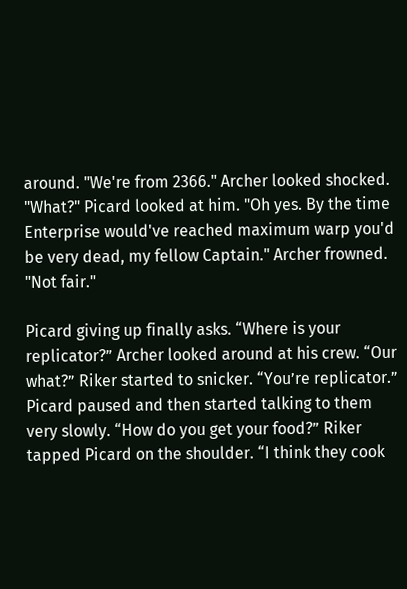around. "We're from 2366." Archer looked shocked. "What?" Picard looked at him. "Oh yes. By the time Enterprise would've reached maximum warp you'd be very dead, my fellow Captain." Archer frowned. "Not fair."

Picard giving up finally asks. “Where is your replicator?” Archer looked around at his crew. “Our what?” Riker started to snicker. “You’re replicator.” Picard paused and then started talking to them very slowly. “How do you get your food?” Riker tapped Picard on the shoulder. “I think they cook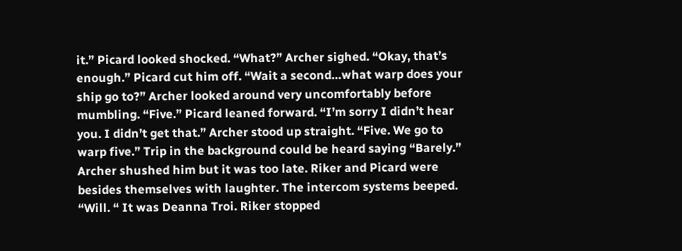it.” Picard looked shocked. “What?” Archer sighed. “Okay, that’s enough.” Picard cut him off. “Wait a second…what warp does your ship go to?” Archer looked around very uncomfortably before mumbling. “Five.” Picard leaned forward. “I’m sorry I didn’t hear you. I didn’t get that.” Archer stood up straight. “Five. We go to warp five.” Trip in the background could be heard saying “Barely.” Archer shushed him but it was too late. Riker and Picard were besides themselves with laughter. The intercom systems beeped. “Will. “ It was Deanna Troi. Riker stopped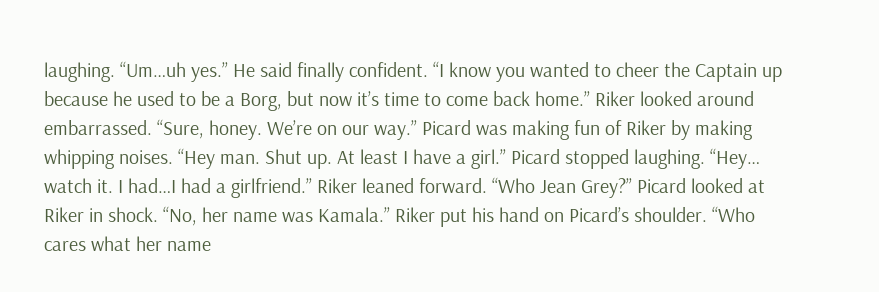laughing. “Um…uh yes.” He said finally confident. “I know you wanted to cheer the Captain up because he used to be a Borg, but now it’s time to come back home.” Riker looked around embarrassed. “Sure, honey. We’re on our way.” Picard was making fun of Riker by making whipping noises. “Hey man. Shut up. At least I have a girl.” Picard stopped laughing. “Hey… watch it. I had…I had a girlfriend.” Riker leaned forward. “Who Jean Grey?” Picard looked at Riker in shock. “No, her name was Kamala.” Riker put his hand on Picard’s shoulder. “Who cares what her name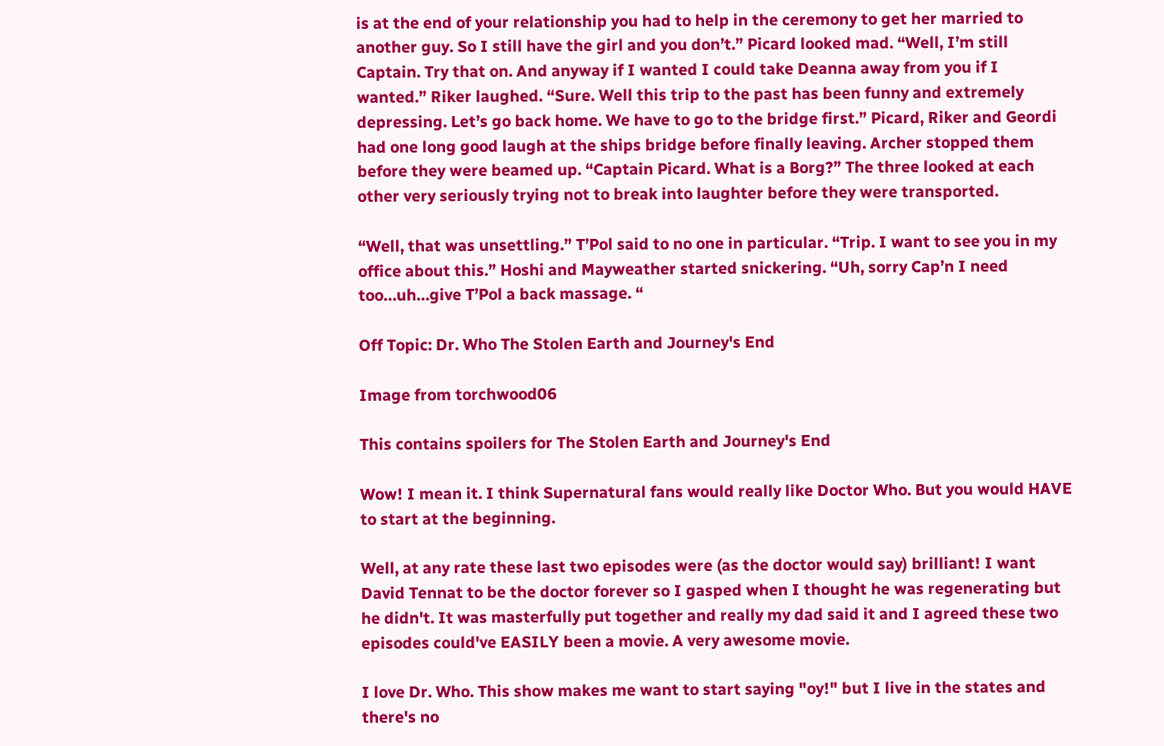is at the end of your relationship you had to help in the ceremony to get her married to another guy. So I still have the girl and you don’t.” Picard looked mad. “Well, I’m still Captain. Try that on. And anyway if I wanted I could take Deanna away from you if I wanted.” Riker laughed. “Sure. Well this trip to the past has been funny and extremely depressing. Let’s go back home. We have to go to the bridge first.” Picard, Riker and Geordi had one long good laugh at the ships bridge before finally leaving. Archer stopped them before they were beamed up. “Captain Picard. What is a Borg?” The three looked at each other very seriously trying not to break into laughter before they were transported.

“Well, that was unsettling.” T’Pol said to no one in particular. “Trip. I want to see you in my office about this.” Hoshi and Mayweather started snickering. “Uh, sorry Cap’n I need too…uh…give T’Pol a back massage. “

Off Topic: Dr. Who The Stolen Earth and Journey's End

Image from torchwood06

This contains spoilers for The Stolen Earth and Journey's End

Wow! I mean it. I think Supernatural fans would really like Doctor Who. But you would HAVE to start at the beginning.

Well, at any rate these last two episodes were (as the doctor would say) brilliant! I want David Tennat to be the doctor forever so I gasped when I thought he was regenerating but he didn't. It was masterfully put together and really my dad said it and I agreed these two episodes could've EASILY been a movie. A very awesome movie.

I love Dr. Who. This show makes me want to start saying "oy!" but I live in the states and there's no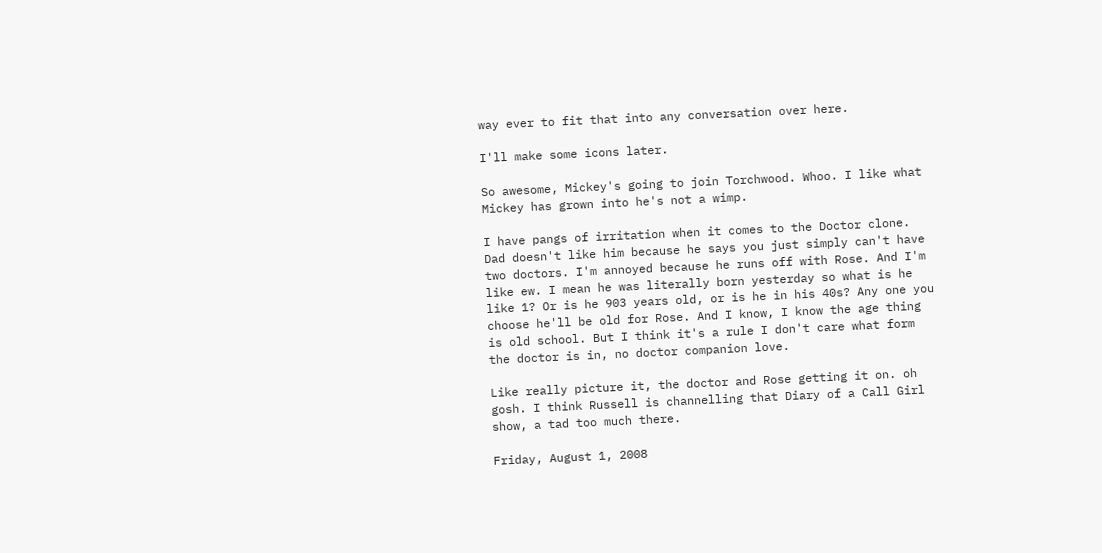way ever to fit that into any conversation over here.

I'll make some icons later.

So awesome, Mickey's going to join Torchwood. Whoo. I like what Mickey has grown into he's not a wimp.

I have pangs of irritation when it comes to the Doctor clone. Dad doesn't like him because he says you just simply can't have two doctors. I'm annoyed because he runs off with Rose. And I'm like ew. I mean he was literally born yesterday so what is he like 1? Or is he 903 years old, or is he in his 40s? Any one you choose he'll be old for Rose. And I know, I know the age thing is old school. But I think it's a rule I don't care what form the doctor is in, no doctor companion love.

Like really picture it, the doctor and Rose getting it on. oh gosh. I think Russell is channelling that Diary of a Call Girl show, a tad too much there.

Friday, August 1, 2008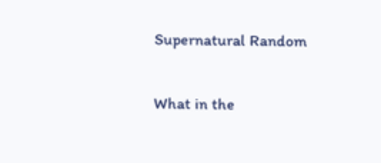Supernatural Random

What in the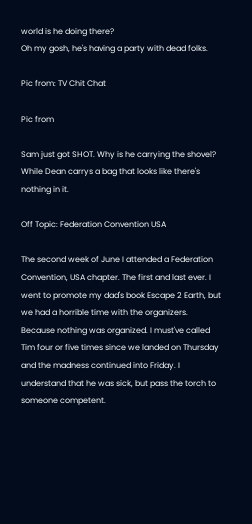world is he doing there?
Oh my gosh, he's having a party with dead folks.

Pic from: TV Chit Chat

Pic from

Sam just got SHOT. Why is he carrying the shovel?
While Dean carrys a bag that looks like there's nothing in it.

Off Topic: Federation Convention USA

The second week of June I attended a Federation Convention, USA chapter. The first and last ever. I went to promote my dad's book Escape 2 Earth, but we had a horrible time with the organizers. Because nothing was organized. I must've called Tim four or five times since we landed on Thursday and the madness continued into Friday. I understand that he was sick, but pass the torch to someone competent.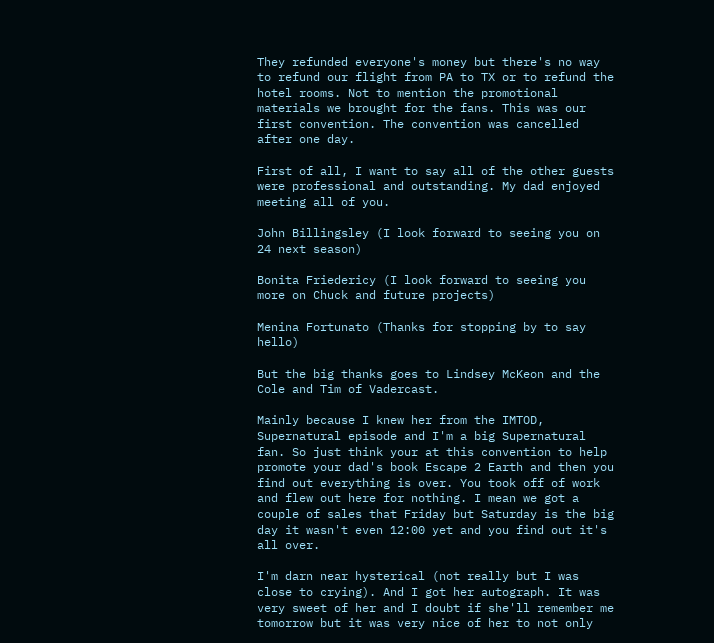They refunded everyone's money but there's no way to refund our flight from PA to TX or to refund the hotel rooms. Not to mention the promotional materials we brought for the fans. This was our first convention. The convention was cancelled after one day.

First of all, I want to say all of the other guests were professional and outstanding. My dad enjoyed meeting all of you.

John Billingsley (I look forward to seeing you on 24 next season)

Bonita Friedericy (I look forward to seeing you more on Chuck and future projects)

Menina Fortunato (Thanks for stopping by to say hello)

But the big thanks goes to Lindsey McKeon and the Cole and Tim of Vadercast.

Mainly because I knew her from the IMTOD, Supernatural episode and I'm a big Supernatural fan. So just think your at this convention to help promote your dad's book Escape 2 Earth and then you find out everything is over. You took off of work and flew out here for nothing. I mean we got a couple of sales that Friday but Saturday is the big day it wasn't even 12:00 yet and you find out it's all over.

I'm darn near hysterical (not really but I was close to crying). And I got her autograph. It was very sweet of her and I doubt if she'll remember me tomorrow but it was very nice of her to not only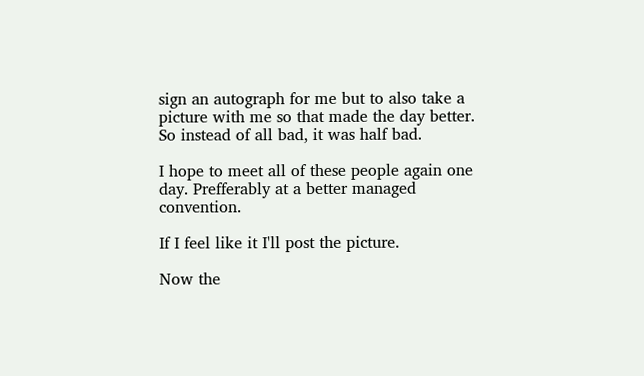sign an autograph for me but to also take a picture with me so that made the day better. So instead of all bad, it was half bad.

I hope to meet all of these people again one day. Prefferably at a better managed convention.

If I feel like it I'll post the picture.

Now the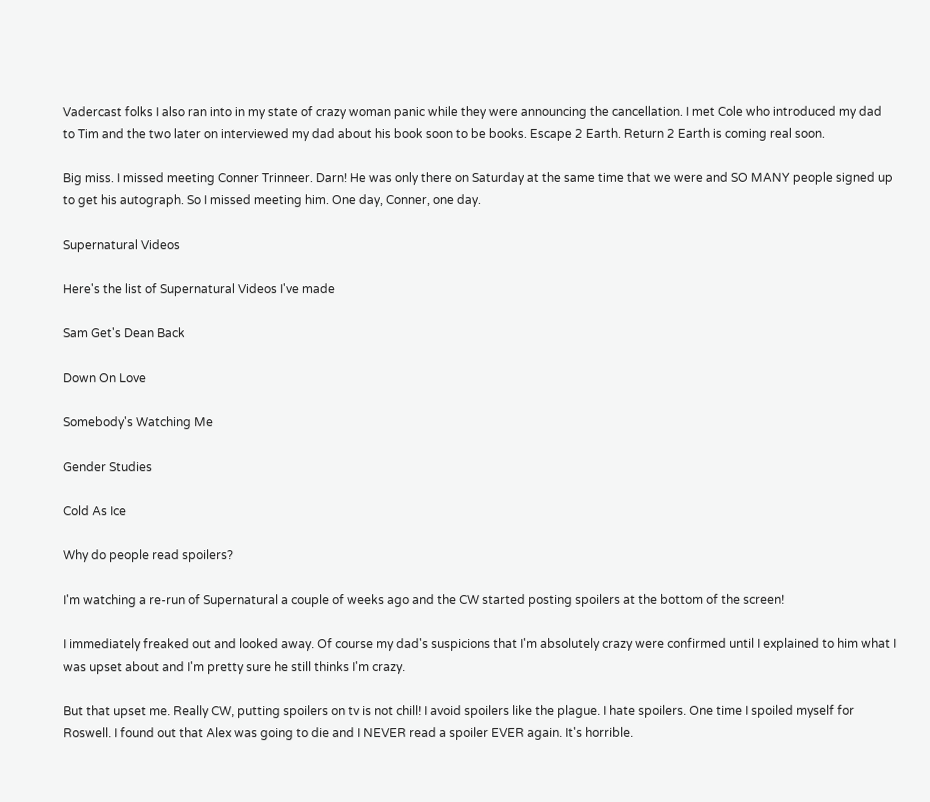Vadercast folks I also ran into in my state of crazy woman panic while they were announcing the cancellation. I met Cole who introduced my dad to Tim and the two later on interviewed my dad about his book soon to be books. Escape 2 Earth. Return 2 Earth is coming real soon.

Big miss. I missed meeting Conner Trinneer. Darn! He was only there on Saturday at the same time that we were and SO MANY people signed up to get his autograph. So I missed meeting him. One day, Conner, one day.

Supernatural Videos

Here's the list of Supernatural Videos I've made

Sam Get's Dean Back

Down On Love

Somebody's Watching Me

Gender Studies

Cold As Ice

Why do people read spoilers?

I'm watching a re-run of Supernatural a couple of weeks ago and the CW started posting spoilers at the bottom of the screen!

I immediately freaked out and looked away. Of course my dad's suspicions that I'm absolutely crazy were confirmed until I explained to him what I was upset about and I'm pretty sure he still thinks I'm crazy.

But that upset me. Really CW, putting spoilers on tv is not chill! I avoid spoilers like the plague. I hate spoilers. One time I spoiled myself for Roswell. I found out that Alex was going to die and I NEVER read a spoiler EVER again. It's horrible.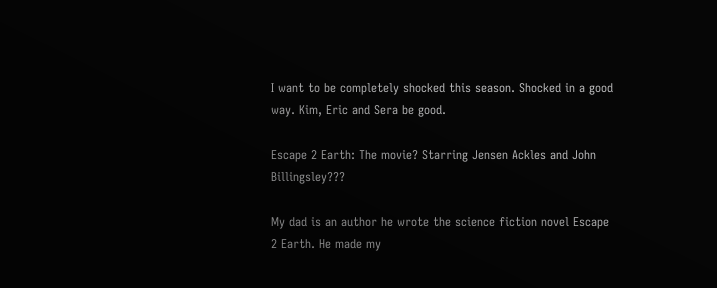I want to be completely shocked this season. Shocked in a good way. Kim, Eric and Sera be good.

Escape 2 Earth: The movie? Starring Jensen Ackles and John Billingsley???

My dad is an author he wrote the science fiction novel Escape 2 Earth. He made my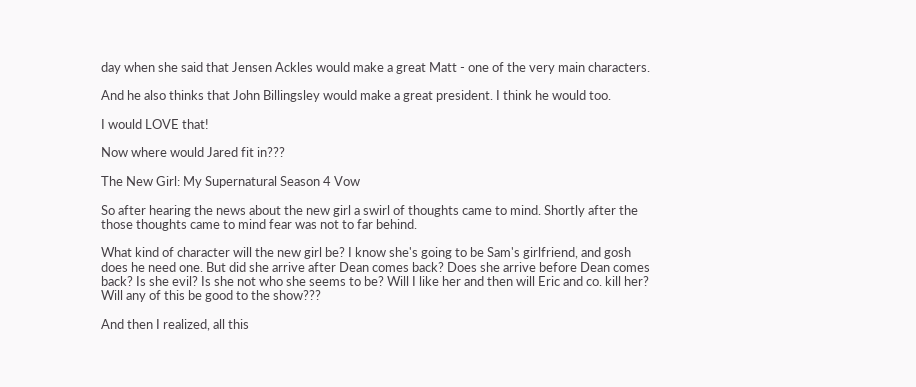day when she said that Jensen Ackles would make a great Matt - one of the very main characters.

And he also thinks that John Billingsley would make a great president. I think he would too.

I would LOVE that!

Now where would Jared fit in???

The New Girl: My Supernatural Season 4 Vow

So after hearing the news about the new girl a swirl of thoughts came to mind. Shortly after the those thoughts came to mind fear was not to far behind.

What kind of character will the new girl be? I know she's going to be Sam's girlfriend, and gosh does he need one. But did she arrive after Dean comes back? Does she arrive before Dean comes back? Is she evil? Is she not who she seems to be? Will I like her and then will Eric and co. kill her? Will any of this be good to the show???

And then I realized, all this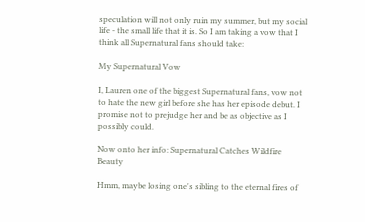speculation will not only ruin my summer, but my social life - the small life that it is. So I am taking a vow that I think all Supernatural fans should take:

My Supernatural Vow

I, Lauren one of the biggest Supernatural fans, vow not to hate the new girl before she has her episode debut. I promise not to prejudge her and be as objective as I possibly could.

Now onto her info: Supernatural Catches Wildfire Beauty

Hmm, maybe losing one's sibling to the eternal fires of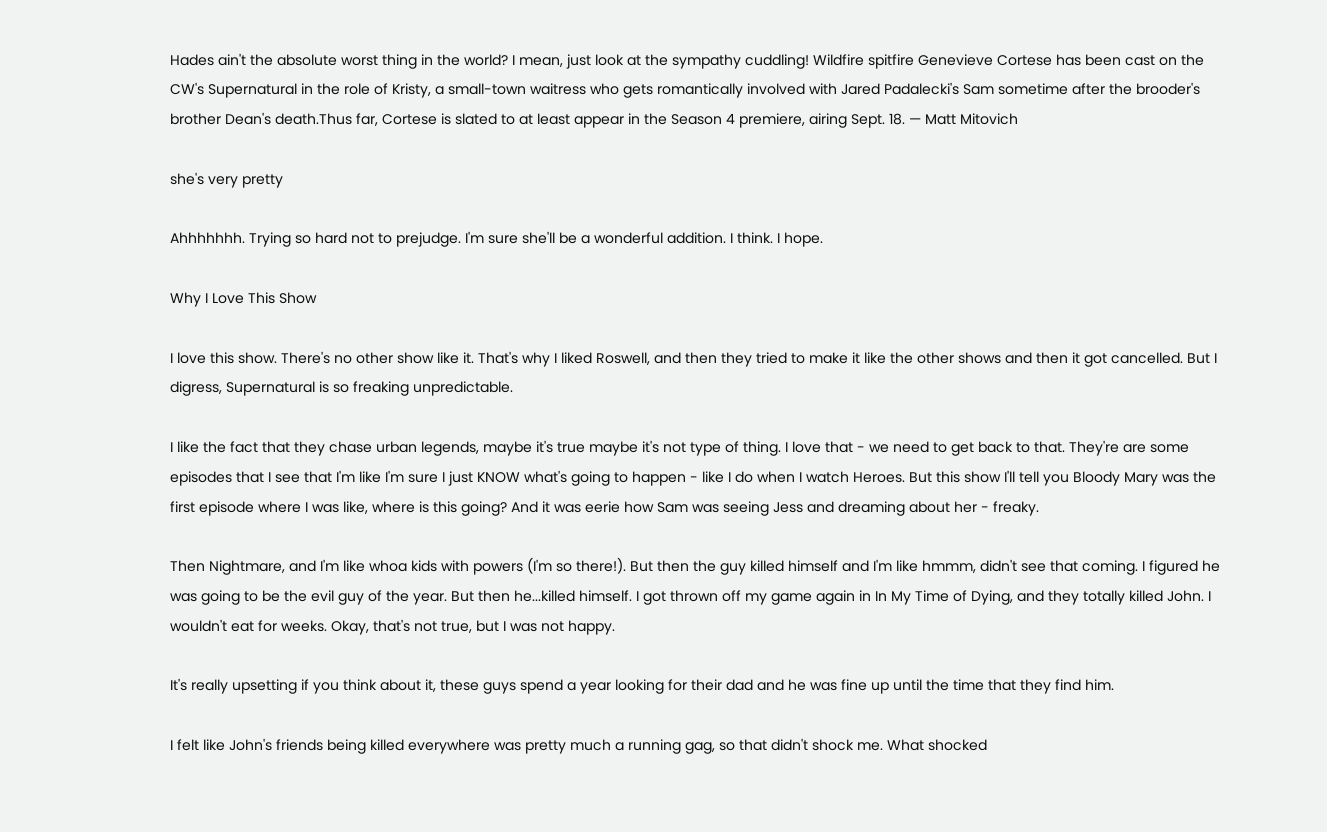Hades ain't the absolute worst thing in the world? I mean, just look at the sympathy cuddling! Wildfire spitfire Genevieve Cortese has been cast on the CW's Supernatural in the role of Kristy, a small-town waitress who gets romantically involved with Jared Padalecki's Sam sometime after the brooder's brother Dean's death.Thus far, Cortese is slated to at least appear in the Season 4 premiere, airing Sept. 18. — Matt Mitovich

she's very pretty

Ahhhhhhh. Trying so hard not to prejudge. I'm sure she'll be a wonderful addition. I think. I hope.

Why I Love This Show

I love this show. There's no other show like it. That's why I liked Roswell, and then they tried to make it like the other shows and then it got cancelled. But I digress, Supernatural is so freaking unpredictable.

I like the fact that they chase urban legends, maybe it's true maybe it's not type of thing. I love that - we need to get back to that. They're are some episodes that I see that I'm like I'm sure I just KNOW what's going to happen - like I do when I watch Heroes. But this show I'll tell you Bloody Mary was the first episode where I was like, where is this going? And it was eerie how Sam was seeing Jess and dreaming about her - freaky.

Then Nightmare, and I'm like whoa kids with powers (I'm so there!). But then the guy killed himself and I'm like hmmm, didn't see that coming. I figured he was going to be the evil guy of the year. But then he...killed himself. I got thrown off my game again in In My Time of Dying, and they totally killed John. I wouldn't eat for weeks. Okay, that's not true, but I was not happy.

It's really upsetting if you think about it, these guys spend a year looking for their dad and he was fine up until the time that they find him.

I felt like John's friends being killed everywhere was pretty much a running gag, so that didn't shock me. What shocked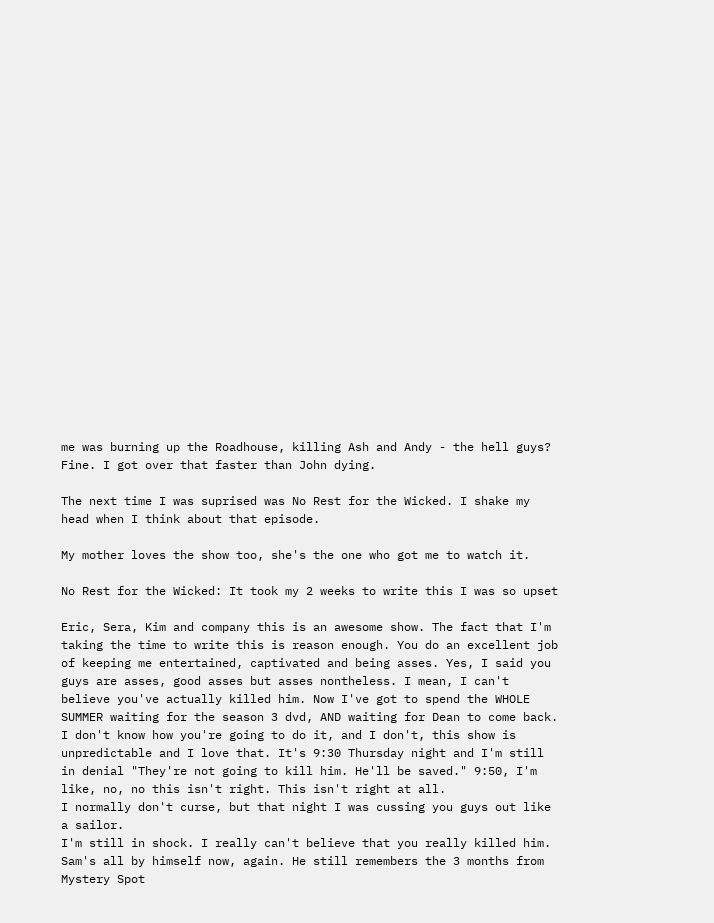me was burning up the Roadhouse, killing Ash and Andy - the hell guys? Fine. I got over that faster than John dying.

The next time I was suprised was No Rest for the Wicked. I shake my head when I think about that episode.

My mother loves the show too, she's the one who got me to watch it.

No Rest for the Wicked: It took my 2 weeks to write this I was so upset

Eric, Sera, Kim and company this is an awesome show. The fact that I'm taking the time to write this is reason enough. You do an excellent job of keeping me entertained, captivated and being asses. Yes, I said you guys are asses, good asses but asses nontheless. I mean, I can't believe you've actually killed him. Now I've got to spend the WHOLE SUMMER waiting for the season 3 dvd, AND waiting for Dean to come back. I don't know how you're going to do it, and I don't, this show is unpredictable and I love that. It's 9:30 Thursday night and I'm still in denial "They're not going to kill him. He'll be saved." 9:50, I'm like, no, no this isn't right. This isn't right at all.
I normally don't curse, but that night I was cussing you guys out like a sailor.
I'm still in shock. I really can't believe that you really killed him. Sam's all by himself now, again. He still remembers the 3 months from Mystery Spot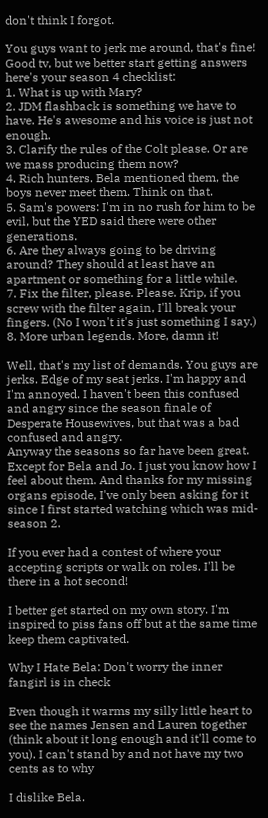don't think I forgot.

You guys want to jerk me around, that's fine! Good tv, but we better start getting answers here's your season 4 checklist:
1. What is up with Mary?
2. JDM flashback is something we have to have. He's awesome and his voice is just not enough.
3. Clarify the rules of the Colt please. Or are we mass producing them now?
4. Rich hunters. Bela mentioned them, the boys never meet them. Think on that.
5. Sam's powers: I'm in no rush for him to be evil, but the YED said there were other generations.
6. Are they always going to be driving around? They should at least have an apartment or something for a little while.
7. Fix the filter, please. Please. Krip, if you screw with the filter again, I'll break your fingers. (No I won't it's just something I say.)
8. More urban legends. More, damn it!

Well, that's my list of demands. You guys are jerks. Edge of my seat jerks. I'm happy and I'm annoyed. I haven't been this confused and angry since the season finale of Desperate Housewives, but that was a bad confused and angry.
Anyway the seasons so far have been great. Except for Bela and Jo. I just you know how I feel about them. And thanks for my missing organs episode, I've only been asking for it since I first started watching which was mid-season 2.

If you ever had a contest of where your accepting scripts or walk on roles. I'll be there in a hot second!

I better get started on my own story. I'm inspired to piss fans off but at the same time keep them captivated.

Why I Hate Bela: Don't worry the inner fangirl is in check

Even though it warms my silly little heart to see the names Jensen and Lauren together (think about it long enough and it'll come to you). I can't stand by and not have my two cents as to why

I dislike Bela.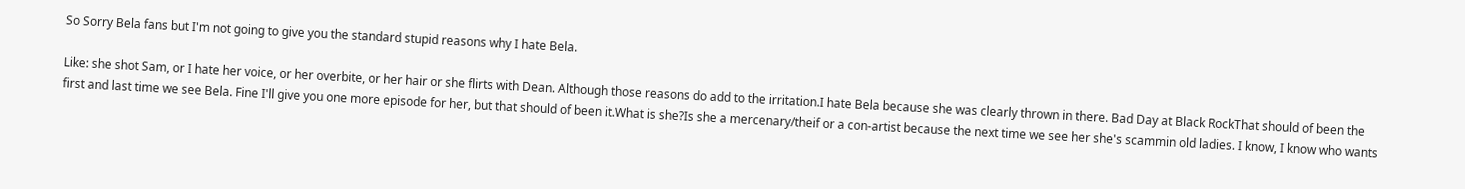So Sorry Bela fans but I'm not going to give you the standard stupid reasons why I hate Bela.

Like: she shot Sam, or I hate her voice, or her overbite, or her hair or she flirts with Dean. Although those reasons do add to the irritation.I hate Bela because she was clearly thrown in there. Bad Day at Black RockThat should of been the first and last time we see Bela. Fine I'll give you one more episode for her, but that should of been it.What is she?Is she a mercenary/theif or a con-artist because the next time we see her she's scammin old ladies. I know, I know who wants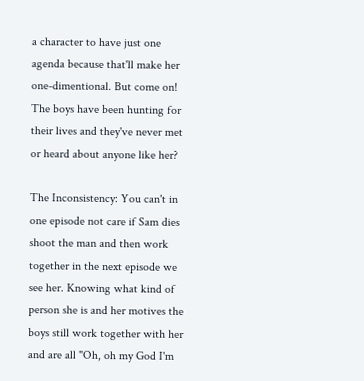a character to have just one agenda because that'll make her one-dimentional. But come on! The boys have been hunting for their lives and they've never met or heard about anyone like her?

The Inconsistency: You can't in one episode not care if Sam dies shoot the man and then work together in the next episode we see her. Knowing what kind of person she is and her motives the boys still work together with her and are all "Oh, oh my God I'm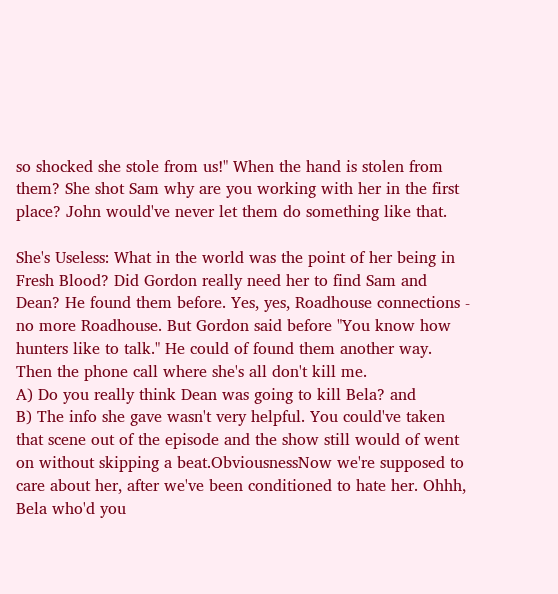so shocked she stole from us!" When the hand is stolen from them? She shot Sam why are you working with her in the first place? John would've never let them do something like that.

She's Useless: What in the world was the point of her being in Fresh Blood? Did Gordon really need her to find Sam and Dean? He found them before. Yes, yes, Roadhouse connections - no more Roadhouse. But Gordon said before "You know how hunters like to talk." He could of found them another way.
Then the phone call where she's all don't kill me.
A) Do you really think Dean was going to kill Bela? and
B) The info she gave wasn't very helpful. You could've taken that scene out of the episode and the show still would of went on without skipping a beat.ObviousnessNow we're supposed to care about her, after we've been conditioned to hate her. Ohhh, Bela who'd you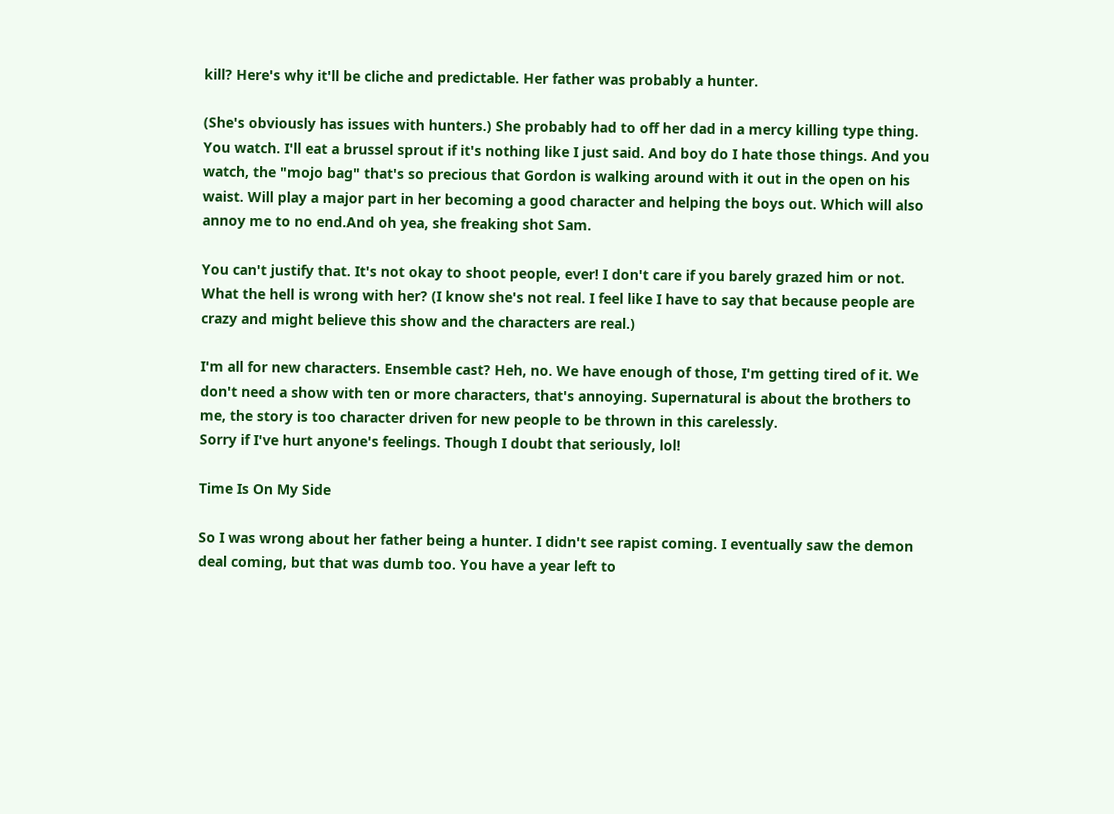kill? Here's why it'll be cliche and predictable. Her father was probably a hunter.

(She's obviously has issues with hunters.) She probably had to off her dad in a mercy killing type thing. You watch. I'll eat a brussel sprout if it's nothing like I just said. And boy do I hate those things. And you watch, the "mojo bag" that's so precious that Gordon is walking around with it out in the open on his waist. Will play a major part in her becoming a good character and helping the boys out. Which will also annoy me to no end.And oh yea, she freaking shot Sam.

You can't justify that. It's not okay to shoot people, ever! I don't care if you barely grazed him or not. What the hell is wrong with her? (I know she's not real. I feel like I have to say that because people are crazy and might believe this show and the characters are real.)

I'm all for new characters. Ensemble cast? Heh, no. We have enough of those, I'm getting tired of it. We don't need a show with ten or more characters, that's annoying. Supernatural is about the brothers to me, the story is too character driven for new people to be thrown in this carelessly.
Sorry if I've hurt anyone's feelings. Though I doubt that seriously, lol!

Time Is On My Side

So I was wrong about her father being a hunter. I didn't see rapist coming. I eventually saw the demon deal coming, but that was dumb too. You have a year left to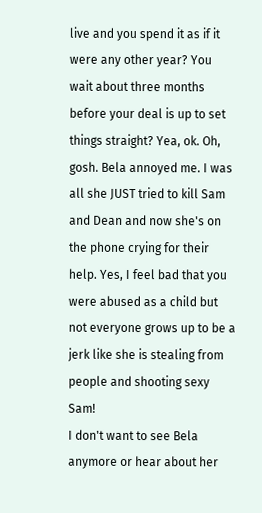live and you spend it as if it were any other year? You wait about three months before your deal is up to set things straight? Yea, ok. Oh, gosh. Bela annoyed me. I was all she JUST tried to kill Sam and Dean and now she's on the phone crying for their help. Yes, I feel bad that you were abused as a child but not everyone grows up to be a jerk like she is stealing from people and shooting sexy Sam!
I don't want to see Bela anymore or hear about her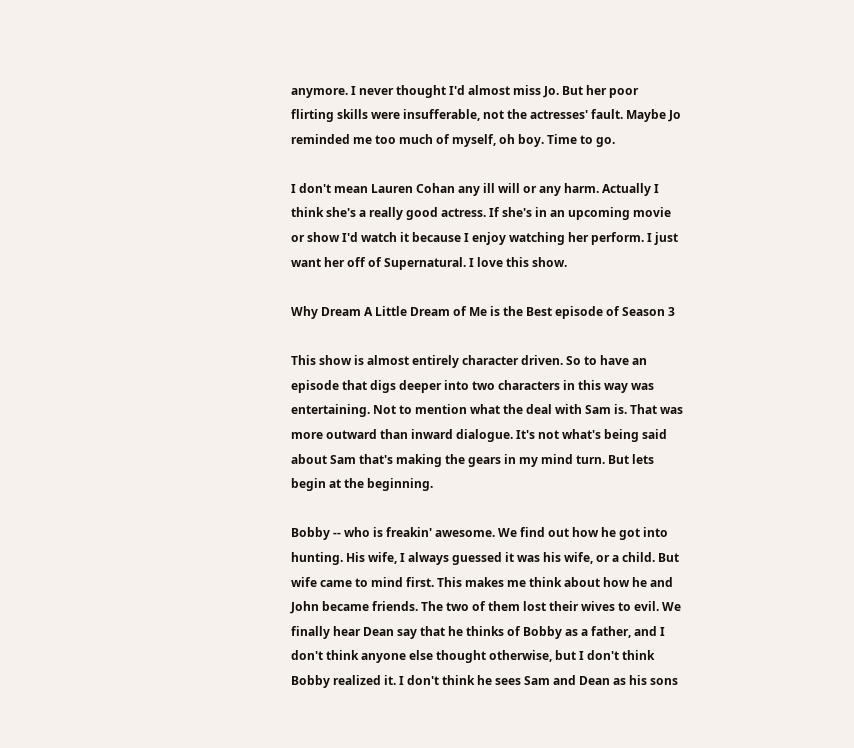anymore. I never thought I'd almost miss Jo. But her poor flirting skills were insufferable, not the actresses' fault. Maybe Jo reminded me too much of myself, oh boy. Time to go.

I don't mean Lauren Cohan any ill will or any harm. Actually I think she's a really good actress. If she's in an upcoming movie or show I'd watch it because I enjoy watching her perform. I just want her off of Supernatural. I love this show.

Why Dream A Little Dream of Me is the Best episode of Season 3

This show is almost entirely character driven. So to have an episode that digs deeper into two characters in this way was entertaining. Not to mention what the deal with Sam is. That was more outward than inward dialogue. It's not what's being said about Sam that's making the gears in my mind turn. But lets begin at the beginning.

Bobby -- who is freakin' awesome. We find out how he got into hunting. His wife, I always guessed it was his wife, or a child. But wife came to mind first. This makes me think about how he and John became friends. The two of them lost their wives to evil. We finally hear Dean say that he thinks of Bobby as a father, and I don't think anyone else thought otherwise, but I don't think Bobby realized it. I don't think he sees Sam and Dean as his sons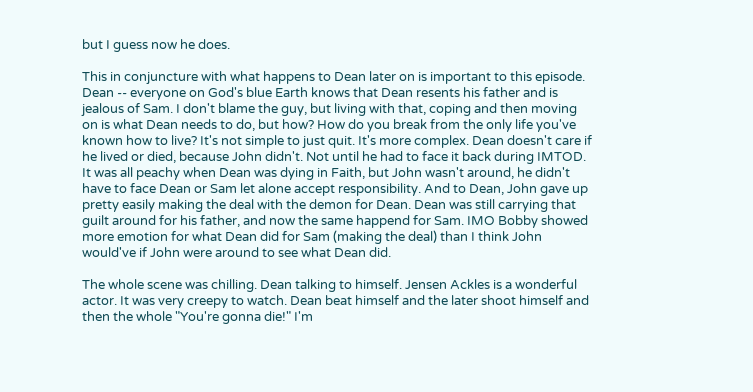but I guess now he does.

This in conjuncture with what happens to Dean later on is important to this episode.
Dean -- everyone on God's blue Earth knows that Dean resents his father and is jealous of Sam. I don't blame the guy, but living with that, coping and then moving on is what Dean needs to do, but how? How do you break from the only life you've known how to live? It's not simple to just quit. It's more complex. Dean doesn't care if he lived or died, because John didn't. Not until he had to face it back during IMTOD. It was all peachy when Dean was dying in Faith, but John wasn't around, he didn't have to face Dean or Sam let alone accept responsibility. And to Dean, John gave up pretty easily making the deal with the demon for Dean. Dean was still carrying that guilt around for his father, and now the same happend for Sam. IMO Bobby showed more emotion for what Dean did for Sam (making the deal) than I think John would've if John were around to see what Dean did.

The whole scene was chilling. Dean talking to himself. Jensen Ackles is a wonderful actor. It was very creepy to watch. Dean beat himself and the later shoot himself and then the whole "You're gonna die!" I'm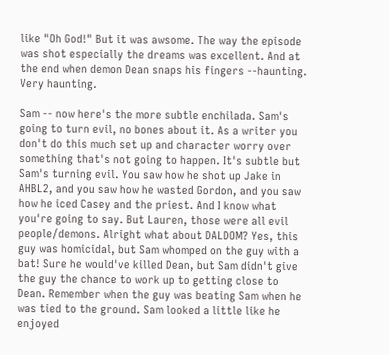like "Oh God!" But it was awsome. The way the episode was shot especially the dreams was excellent. And at the end when demon Dean snaps his fingers --haunting. Very haunting.

Sam -- now here's the more subtle enchilada. Sam's going to turn evil, no bones about it. As a writer you don't do this much set up and character worry over something that's not going to happen. It's subtle but Sam's turning evil. You saw how he shot up Jake in AHBL2, and you saw how he wasted Gordon, and you saw how he iced Casey and the priest. And I know what you're going to say. But Lauren, those were all evil people/demons. Alright what about DALDOM? Yes, this guy was homicidal, but Sam whomped on the guy with a bat! Sure he would've killed Dean, but Sam didn't give the guy the chance to work up to getting close to Dean. Remember when the guy was beating Sam when he was tied to the ground. Sam looked a little like he enjoyed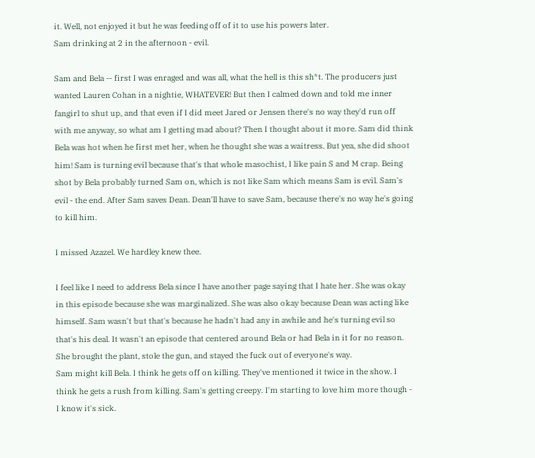it. Well, not enjoyed it but he was feeding off of it to use his powers later.
Sam drinking at 2 in the afternoon - evil.

Sam and Bela -- first I was enraged and was all, what the hell is this sh*t. The producers just wanted Lauren Cohan in a nightie, WHATEVER! But then I calmed down and told me inner fangirl to shut up, and that even if I did meet Jared or Jensen there's no way they'd run off with me anyway, so what am I getting mad about? Then I thought about it more. Sam did think Bela was hot when he first met her, when he thought she was a waitress. But yea, she did shoot him! Sam is turning evil because that's that whole masochist, I like pain S and M crap. Being shot by Bela probably turned Sam on, which is not like Sam which means Sam is evil. Sam's evil - the end. After Sam saves Dean. Dean'll have to save Sam, because there's no way he's going to kill him.

I missed Azazel. We hardley knew thee.

I feel like I need to address Bela since I have another page saying that I hate her. She was okay in this episode because she was marginalized. She was also okay because Dean was acting like himself. Sam wasn't but that's because he hadn't had any in awhile and he's turning evil so that's his deal. It wasn't an episode that centered around Bela or had Bela in it for no reason. She brought the plant, stole the gun, and stayed the fuck out of everyone's way.
Sam might kill Bela. I think he gets off on killing. They've mentioned it twice in the show. I think he gets a rush from killing. Sam's getting creepy. I'm starting to love him more though - I know it's sick.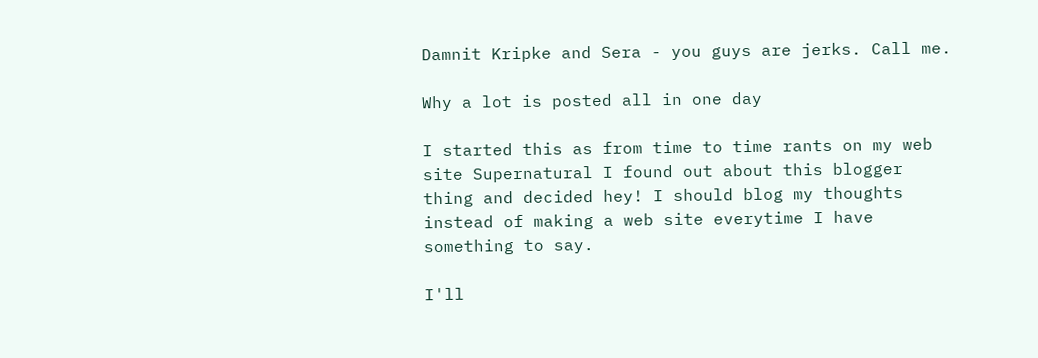Damnit Kripke and Sera - you guys are jerks. Call me.

Why a lot is posted all in one day

I started this as from time to time rants on my web site Supernatural I found out about this blogger thing and decided hey! I should blog my thoughts instead of making a web site everytime I have something to say.

I'll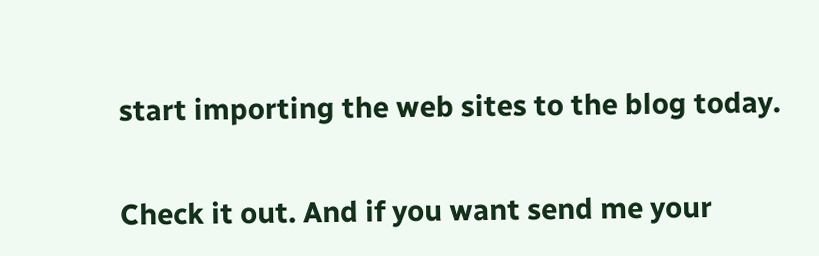start importing the web sites to the blog today.

Check it out. And if you want send me your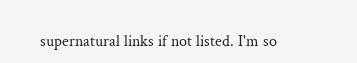supernatural links if not listed. I'm so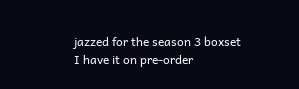jazzed for the season 3 boxset I have it on pre-order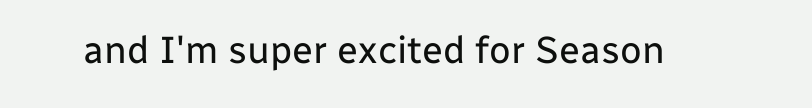and I'm super excited for Season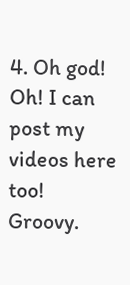4. Oh god! Oh! I can post my videos here too! Groovy.